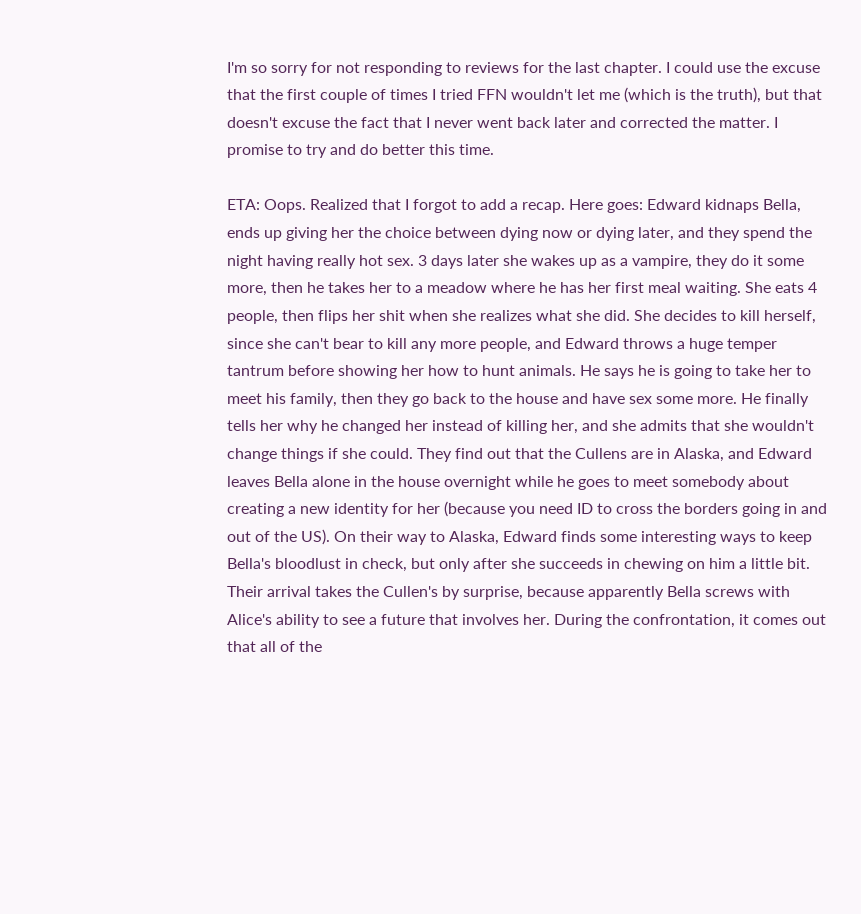I'm so sorry for not responding to reviews for the last chapter. I could use the excuse that the first couple of times I tried FFN wouldn't let me (which is the truth), but that doesn't excuse the fact that I never went back later and corrected the matter. I promise to try and do better this time.

ETA: Oops. Realized that I forgot to add a recap. Here goes: Edward kidnaps Bella, ends up giving her the choice between dying now or dying later, and they spend the night having really hot sex. 3 days later she wakes up as a vampire, they do it some more, then he takes her to a meadow where he has her first meal waiting. She eats 4 people, then flips her shit when she realizes what she did. She decides to kill herself, since she can't bear to kill any more people, and Edward throws a huge temper tantrum before showing her how to hunt animals. He says he is going to take her to meet his family, then they go back to the house and have sex some more. He finally tells her why he changed her instead of killing her, and she admits that she wouldn't change things if she could. They find out that the Cullens are in Alaska, and Edward leaves Bella alone in the house overnight while he goes to meet somebody about creating a new identity for her (because you need ID to cross the borders going in and out of the US). On their way to Alaska, Edward finds some interesting ways to keep Bella's bloodlust in check, but only after she succeeds in chewing on him a little bit. Their arrival takes the Cullen's by surprise, because apparently Bella screws with Alice's ability to see a future that involves her. During the confrontation, it comes out that all of the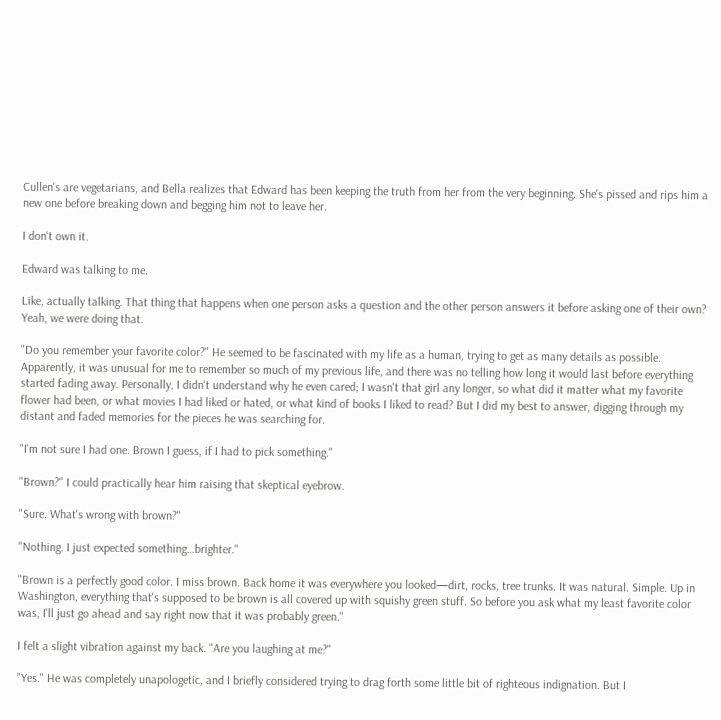Cullen's are vegetarians, and Bella realizes that Edward has been keeping the truth from her from the very beginning. She's pissed and rips him a new one before breaking down and begging him not to leave her.

I don't own it.

Edward was talking to me.

Like, actually talking. That thing that happens when one person asks a question and the other person answers it before asking one of their own? Yeah, we were doing that.

"Do you remember your favorite color?" He seemed to be fascinated with my life as a human, trying to get as many details as possible. Apparently, it was unusual for me to remember so much of my previous life, and there was no telling how long it would last before everything started fading away. Personally, I didn't understand why he even cared; I wasn't that girl any longer, so what did it matter what my favorite flower had been, or what movies I had liked or hated, or what kind of books I liked to read? But I did my best to answer, digging through my distant and faded memories for the pieces he was searching for.

"I'm not sure I had one. Brown I guess, if I had to pick something."

"Brown?" I could practically hear him raising that skeptical eyebrow.

"Sure. What's wrong with brown?"

"Nothing. I just expected something…brighter."

"Brown is a perfectly good color. I miss brown. Back home it was everywhere you looked—dirt, rocks, tree trunks. It was natural. Simple. Up in Washington, everything that's supposed to be brown is all covered up with squishy green stuff. So before you ask what my least favorite color was, I'll just go ahead and say right now that it was probably green."

I felt a slight vibration against my back. "Are you laughing at me?"

"Yes." He was completely unapologetic, and I briefly considered trying to drag forth some little bit of righteous indignation. But I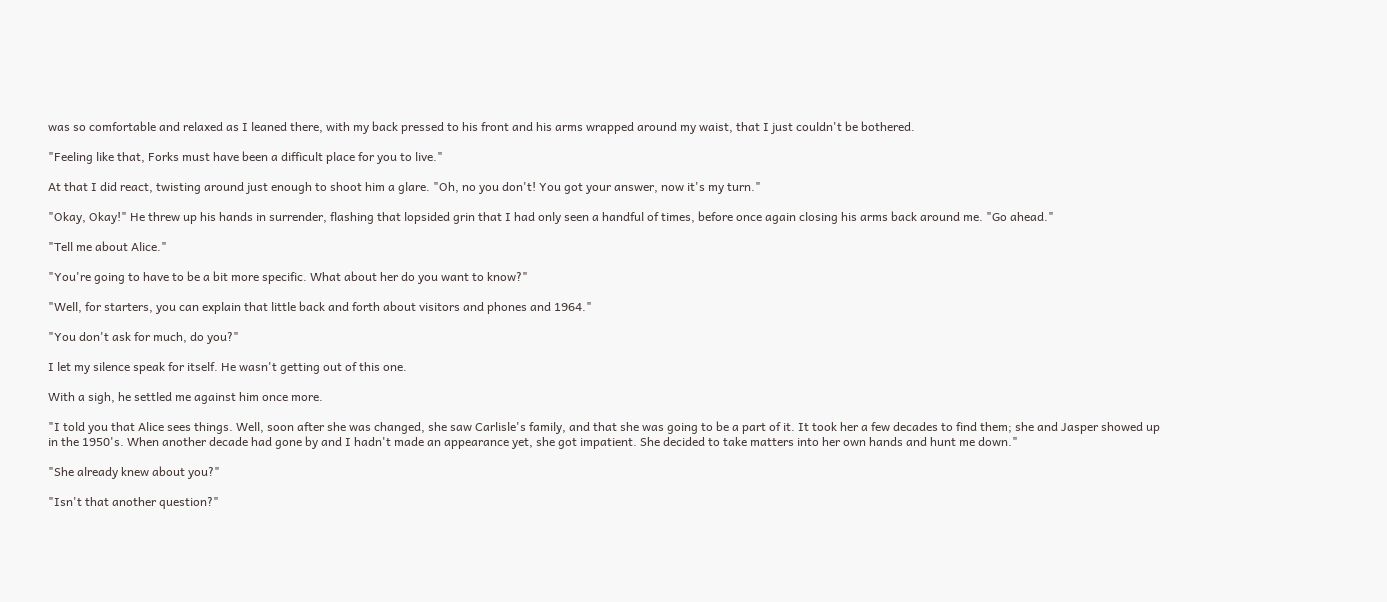was so comfortable and relaxed as I leaned there, with my back pressed to his front and his arms wrapped around my waist, that I just couldn't be bothered.

"Feeling like that, Forks must have been a difficult place for you to live."

At that I did react, twisting around just enough to shoot him a glare. "Oh, no you don't! You got your answer, now it's my turn."

"Okay, Okay!" He threw up his hands in surrender, flashing that lopsided grin that I had only seen a handful of times, before once again closing his arms back around me. "Go ahead."

"Tell me about Alice."

"You're going to have to be a bit more specific. What about her do you want to know?"

"Well, for starters, you can explain that little back and forth about visitors and phones and 1964."

"You don't ask for much, do you?"

I let my silence speak for itself. He wasn't getting out of this one.

With a sigh, he settled me against him once more.

"I told you that Alice sees things. Well, soon after she was changed, she saw Carlisle's family, and that she was going to be a part of it. It took her a few decades to find them; she and Jasper showed up in the 1950's. When another decade had gone by and I hadn't made an appearance yet, she got impatient. She decided to take matters into her own hands and hunt me down."

"She already knew about you?"

"Isn't that another question?"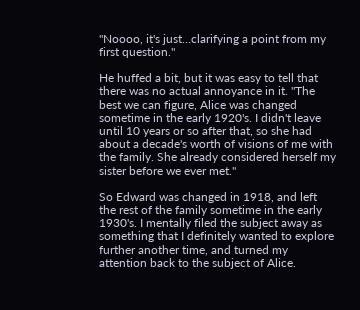"Noooo, it's just…clarifying a point from my first question."

He huffed a bit, but it was easy to tell that there was no actual annoyance in it. "The best we can figure, Alice was changed sometime in the early 1920's. I didn't leave until 10 years or so after that, so she had about a decade's worth of visions of me with the family. She already considered herself my sister before we ever met."

So Edward was changed in 1918, and left the rest of the family sometime in the early 1930's. I mentally filed the subject away as something that I definitely wanted to explore further another time, and turned my attention back to the subject of Alice.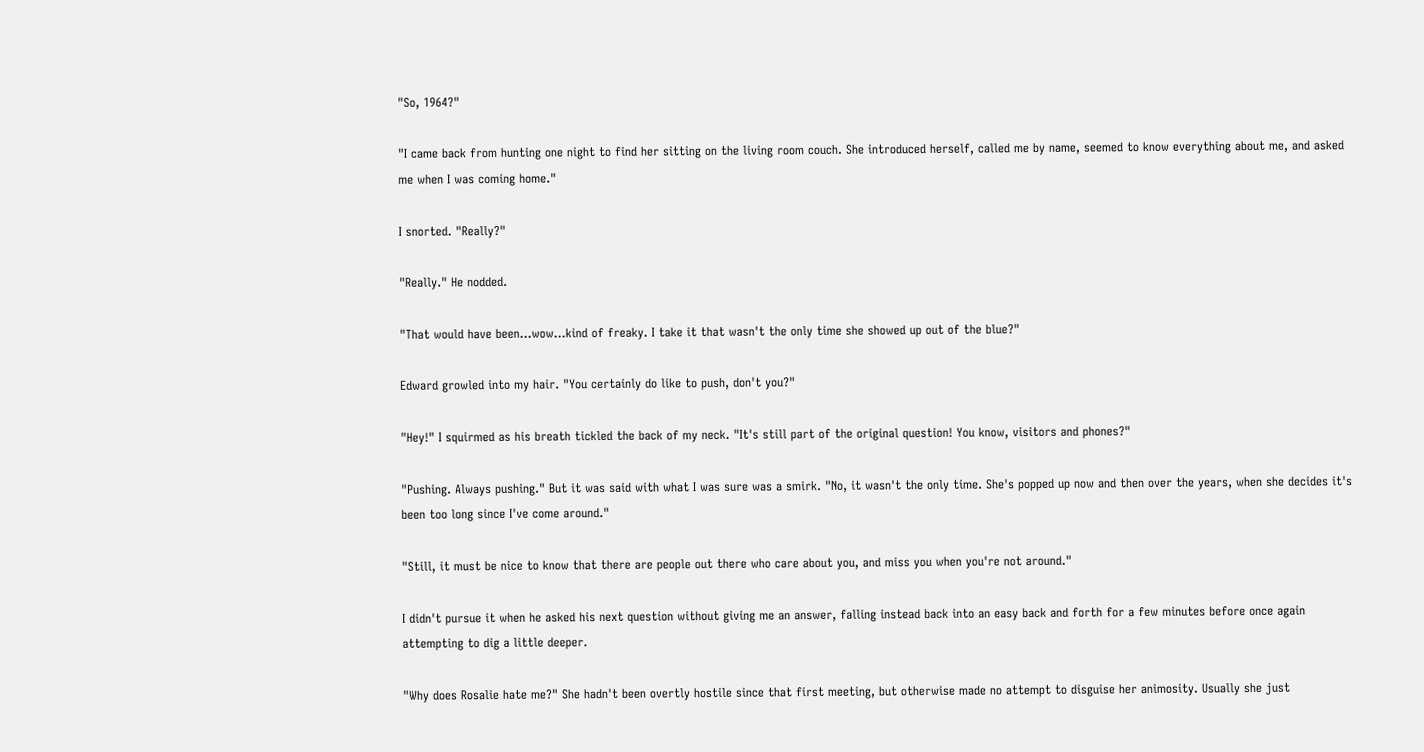"So, 1964?"

"I came back from hunting one night to find her sitting on the living room couch. She introduced herself, called me by name, seemed to know everything about me, and asked me when I was coming home."

I snorted. "Really?"

"Really." He nodded.

"That would have been…wow…kind of freaky. I take it that wasn't the only time she showed up out of the blue?"

Edward growled into my hair. "You certainly do like to push, don't you?"

"Hey!" I squirmed as his breath tickled the back of my neck. "It's still part of the original question! You know, visitors and phones?"

"Pushing. Always pushing." But it was said with what I was sure was a smirk. "No, it wasn't the only time. She's popped up now and then over the years, when she decides it's been too long since I've come around."

"Still, it must be nice to know that there are people out there who care about you, and miss you when you're not around."

I didn't pursue it when he asked his next question without giving me an answer, falling instead back into an easy back and forth for a few minutes before once again attempting to dig a little deeper.

"Why does Rosalie hate me?" She hadn't been overtly hostile since that first meeting, but otherwise made no attempt to disguise her animosity. Usually she just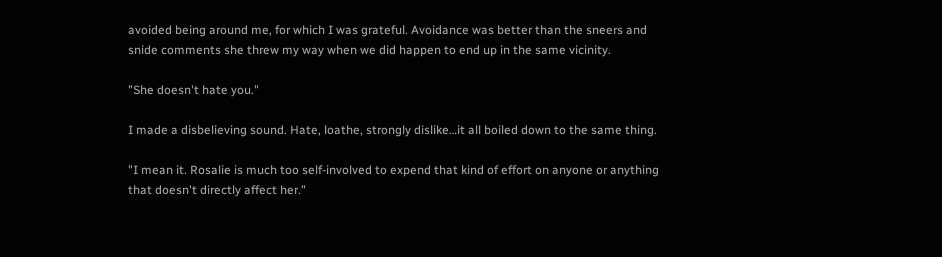avoided being around me, for which I was grateful. Avoidance was better than the sneers and snide comments she threw my way when we did happen to end up in the same vicinity.

"She doesn't hate you."

I made a disbelieving sound. Hate, loathe, strongly dislike…it all boiled down to the same thing.

"I mean it. Rosalie is much too self-involved to expend that kind of effort on anyone or anything that doesn't directly affect her."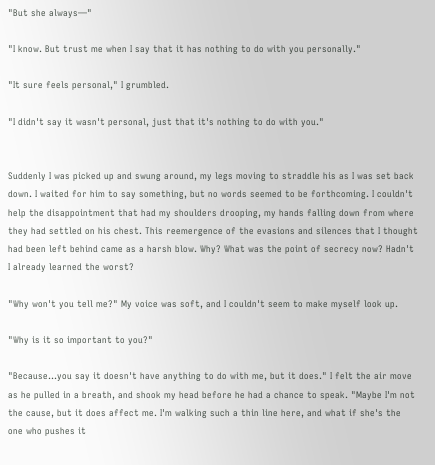"But she always—"

"I know. But trust me when I say that it has nothing to do with you personally."

"It sure feels personal," I grumbled.

"I didn't say it wasn't personal, just that it's nothing to do with you."


Suddenly I was picked up and swung around, my legs moving to straddle his as I was set back down. I waited for him to say something, but no words seemed to be forthcoming. I couldn't help the disappointment that had my shoulders drooping, my hands falling down from where they had settled on his chest. This reemergence of the evasions and silences that I thought had been left behind came as a harsh blow. Why? What was the point of secrecy now? Hadn't I already learned the worst?

"Why won't you tell me?" My voice was soft, and I couldn't seem to make myself look up.

"Why is it so important to you?"

"Because…you say it doesn't have anything to do with me, but it does." I felt the air move as he pulled in a breath, and shook my head before he had a chance to speak. "Maybe I'm not the cause, but it does affect me. I'm walking such a thin line here, and what if she's the one who pushes it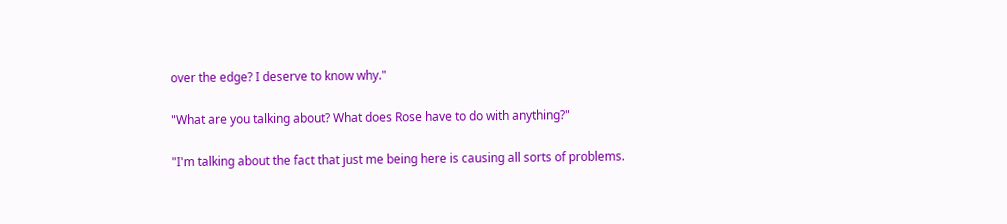over the edge? I deserve to know why."

"What are you talking about? What does Rose have to do with anything?"

"I'm talking about the fact that just me being here is causing all sorts of problems.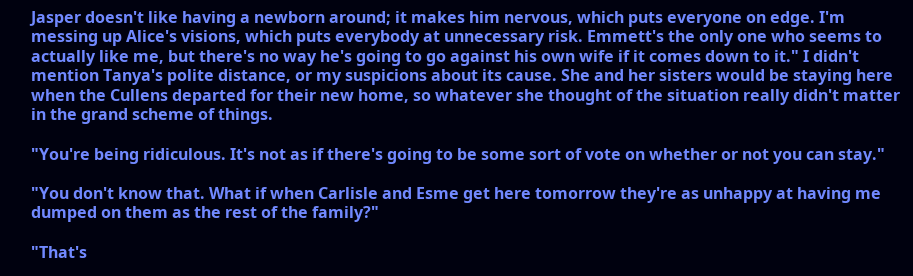Jasper doesn't like having a newborn around; it makes him nervous, which puts everyone on edge. I'm messing up Alice's visions, which puts everybody at unnecessary risk. Emmett's the only one who seems to actually like me, but there's no way he's going to go against his own wife if it comes down to it." I didn't mention Tanya's polite distance, or my suspicions about its cause. She and her sisters would be staying here when the Cullens departed for their new home, so whatever she thought of the situation really didn't matter in the grand scheme of things.

"You're being ridiculous. It's not as if there's going to be some sort of vote on whether or not you can stay."

"You don't know that. What if when Carlisle and Esme get here tomorrow they're as unhappy at having me dumped on them as the rest of the family?"

"That's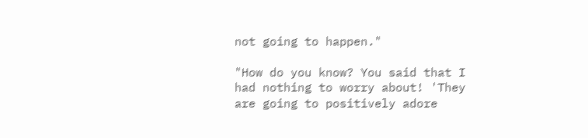not going to happen."

"How do you know? You said that I had nothing to worry about! 'They are going to positively adore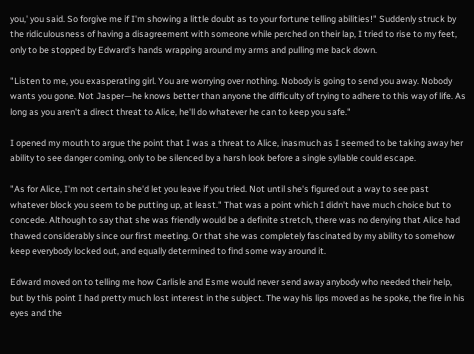you,' you said. So forgive me if I'm showing a little doubt as to your fortune telling abilities!" Suddenly struck by the ridiculousness of having a disagreement with someone while perched on their lap, I tried to rise to my feet, only to be stopped by Edward's hands wrapping around my arms and pulling me back down.

"Listen to me, you exasperating girl. You are worrying over nothing. Nobody is going to send you away. Nobody wants you gone. Not Jasper—he knows better than anyone the difficulty of trying to adhere to this way of life. As long as you aren't a direct threat to Alice, he'll do whatever he can to keep you safe."

I opened my mouth to argue the point that I was a threat to Alice, inasmuch as I seemed to be taking away her ability to see danger coming, only to be silenced by a harsh look before a single syllable could escape.

"As for Alice, I'm not certain she'd let you leave if you tried. Not until she's figured out a way to see past whatever block you seem to be putting up, at least." That was a point which I didn't have much choice but to concede. Although to say that she was friendly would be a definite stretch, there was no denying that Alice had thawed considerably since our first meeting. Or that she was completely fascinated by my ability to somehow keep everybody locked out, and equally determined to find some way around it.

Edward moved on to telling me how Carlisle and Esme would never send away anybody who needed their help, but by this point I had pretty much lost interest in the subject. The way his lips moved as he spoke, the fire in his eyes and the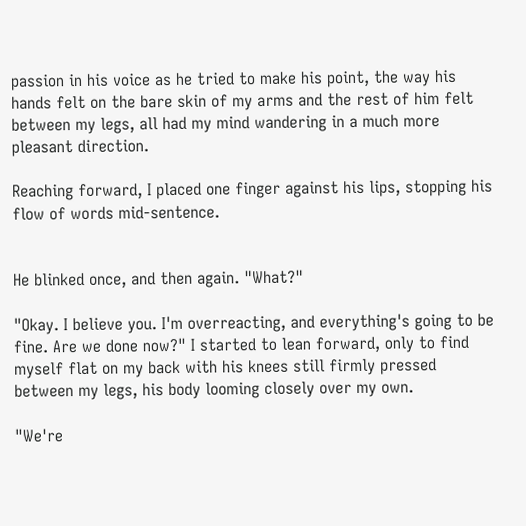passion in his voice as he tried to make his point, the way his hands felt on the bare skin of my arms and the rest of him felt between my legs, all had my mind wandering in a much more pleasant direction.

Reaching forward, I placed one finger against his lips, stopping his flow of words mid-sentence.


He blinked once, and then again. "What?"

"Okay. I believe you. I'm overreacting, and everything's going to be fine. Are we done now?" I started to lean forward, only to find myself flat on my back with his knees still firmly pressed between my legs, his body looming closely over my own.

"We're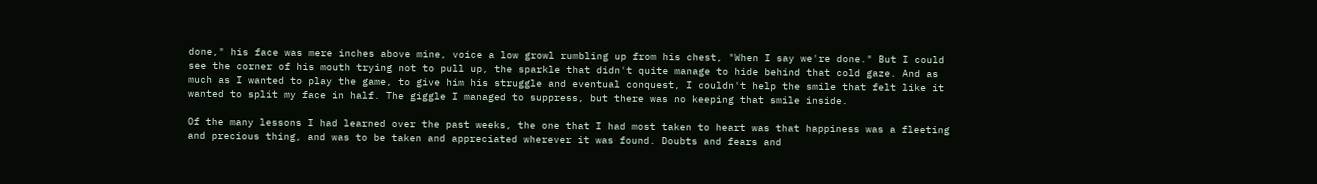done," his face was mere inches above mine, voice a low growl rumbling up from his chest, "When I say we're done." But I could see the corner of his mouth trying not to pull up, the sparkle that didn't quite manage to hide behind that cold gaze. And as much as I wanted to play the game, to give him his struggle and eventual conquest, I couldn't help the smile that felt like it wanted to split my face in half. The giggle I managed to suppress, but there was no keeping that smile inside.

Of the many lessons I had learned over the past weeks, the one that I had most taken to heart was that happiness was a fleeting and precious thing, and was to be taken and appreciated wherever it was found. Doubts and fears and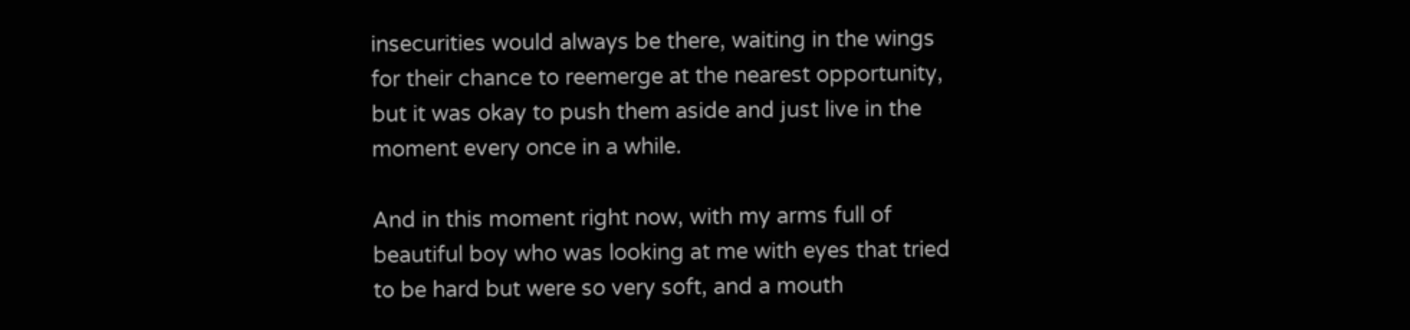insecurities would always be there, waiting in the wings for their chance to reemerge at the nearest opportunity, but it was okay to push them aside and just live in the moment every once in a while.

And in this moment right now, with my arms full of beautiful boy who was looking at me with eyes that tried to be hard but were so very soft, and a mouth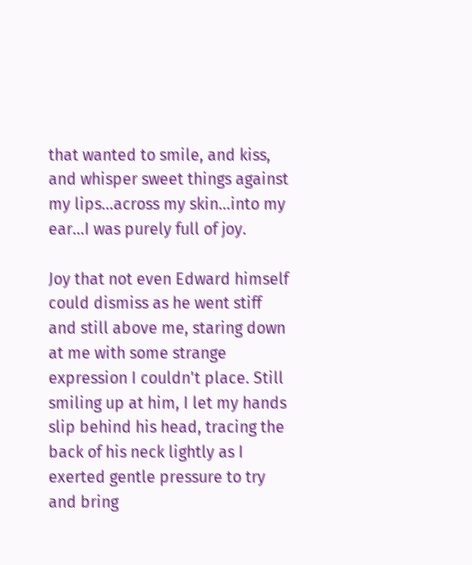that wanted to smile, and kiss, and whisper sweet things against my lips…across my skin…into my ear…I was purely full of joy.

Joy that not even Edward himself could dismiss as he went stiff and still above me, staring down at me with some strange expression I couldn't place. Still smiling up at him, I let my hands slip behind his head, tracing the back of his neck lightly as I exerted gentle pressure to try and bring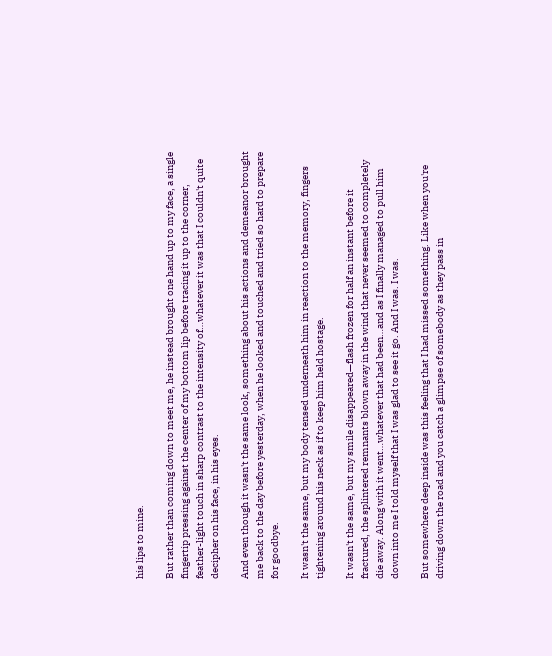his lips to mine.

But rather than coming down to meet me, he instead brought one hand up to my face, a single fingertip pressing against the center of my bottom lip before tracing it up to the corner, feather-light touch in sharp contrast to the intensity of…whatever it was that I couldn't quite decipher on his face, in his eyes.

And even though it wasn't the same look, something about his actions and demeanor brought me back to the day before yesterday, when he looked and touched and tried so hard to prepare for goodbye.

It wasn't the same, but my body tensed underneath him in reaction to the memory, fingers tightening around his neck as if to keep him held hostage.

It wasn't the same, but my smile disappeared—flash frozen for half an instant before it fractured, the splintered remnants blown away in the wind that never seemed to completely die away. Along with it went…whatever that had been…and as I finally managed to pull him down into me I told myself that I was glad to see it go. And I was. I was.

But somewhere deep inside was this feeling that I had missed something. Like when you're driving down the road and you catch a glimpse of somebody as they pass in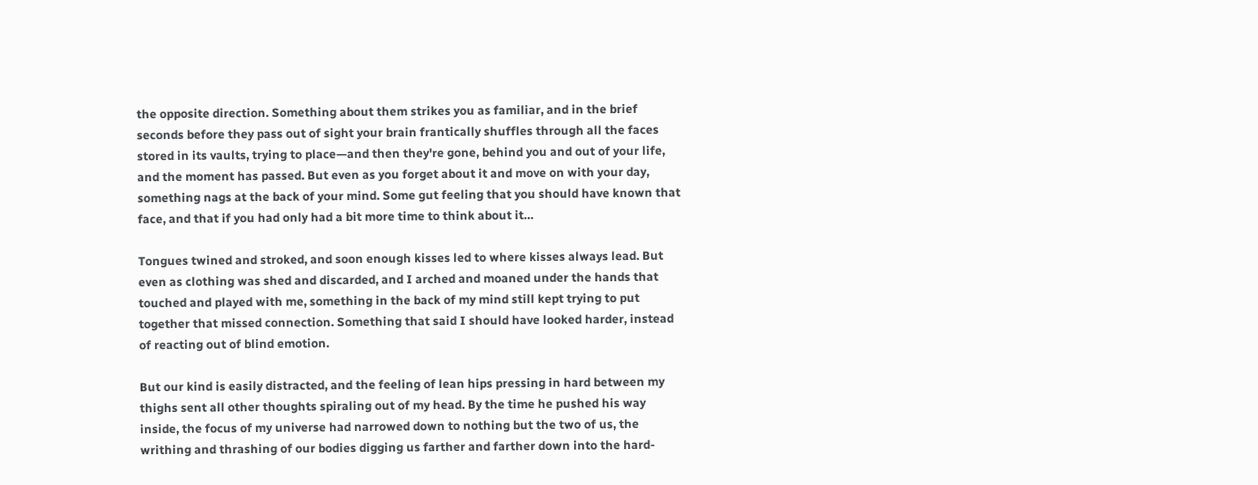the opposite direction. Something about them strikes you as familiar, and in the brief seconds before they pass out of sight your brain frantically shuffles through all the faces stored in its vaults, trying to place—and then they're gone, behind you and out of your life, and the moment has passed. But even as you forget about it and move on with your day, something nags at the back of your mind. Some gut feeling that you should have known that face, and that if you had only had a bit more time to think about it…

Tongues twined and stroked, and soon enough kisses led to where kisses always lead. But even as clothing was shed and discarded, and I arched and moaned under the hands that touched and played with me, something in the back of my mind still kept trying to put together that missed connection. Something that said I should have looked harder, instead of reacting out of blind emotion.

But our kind is easily distracted, and the feeling of lean hips pressing in hard between my thighs sent all other thoughts spiraling out of my head. By the time he pushed his way inside, the focus of my universe had narrowed down to nothing but the two of us, the writhing and thrashing of our bodies digging us farther and farther down into the hard-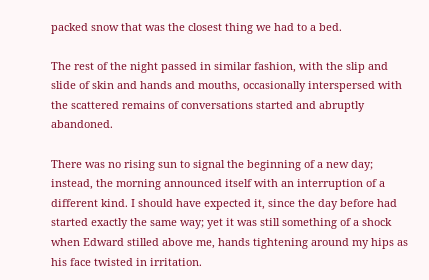packed snow that was the closest thing we had to a bed.

The rest of the night passed in similar fashion, with the slip and slide of skin and hands and mouths, occasionally interspersed with the scattered remains of conversations started and abruptly abandoned.

There was no rising sun to signal the beginning of a new day; instead, the morning announced itself with an interruption of a different kind. I should have expected it, since the day before had started exactly the same way; yet it was still something of a shock when Edward stilled above me, hands tightening around my hips as his face twisted in irritation.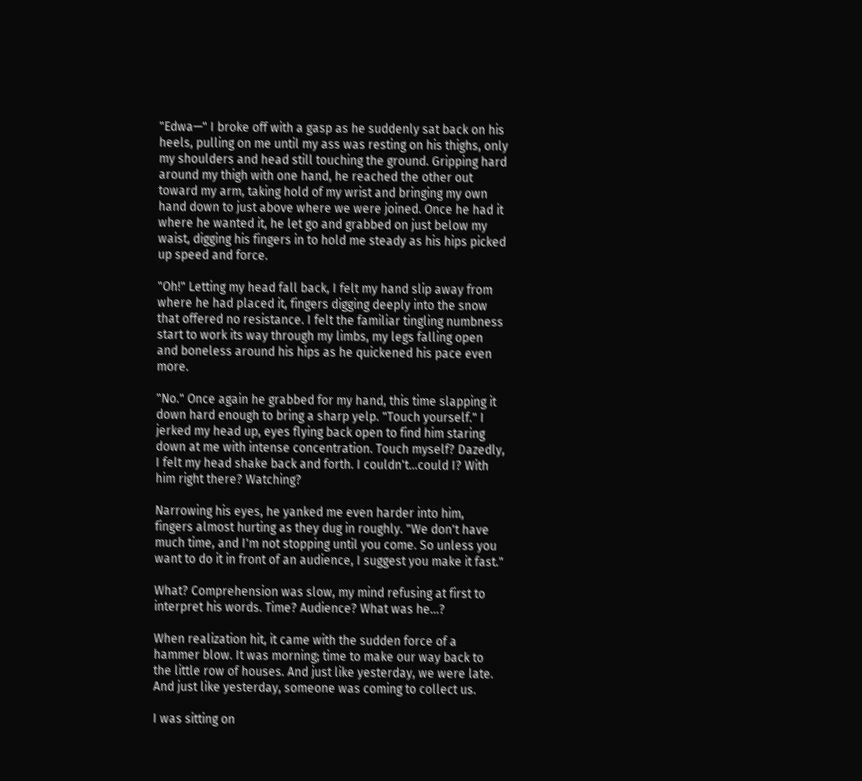"Edwa—" I broke off with a gasp as he suddenly sat back on his heels, pulling on me until my ass was resting on his thighs, only my shoulders and head still touching the ground. Gripping hard around my thigh with one hand, he reached the other out toward my arm, taking hold of my wrist and bringing my own hand down to just above where we were joined. Once he had it where he wanted it, he let go and grabbed on just below my waist, digging his fingers in to hold me steady as his hips picked up speed and force.

"Oh!" Letting my head fall back, I felt my hand slip away from where he had placed it, fingers digging deeply into the snow that offered no resistance. I felt the familiar tingling numbness start to work its way through my limbs, my legs falling open and boneless around his hips as he quickened his pace even more.

"No." Once again he grabbed for my hand, this time slapping it down hard enough to bring a sharp yelp. "Touch yourself." I jerked my head up, eyes flying back open to find him staring down at me with intense concentration. Touch myself? Dazedly, I felt my head shake back and forth. I couldn't…could I? With him right there? Watching?

Narrowing his eyes, he yanked me even harder into him, fingers almost hurting as they dug in roughly. "We don't have much time, and I'm not stopping until you come. So unless you want to do it in front of an audience, I suggest you make it fast."

What? Comprehension was slow, my mind refusing at first to interpret his words. Time? Audience? What was he…?

When realization hit, it came with the sudden force of a hammer blow. It was morning; time to make our way back to the little row of houses. And just like yesterday, we were late. And just like yesterday, someone was coming to collect us.

I was sitting on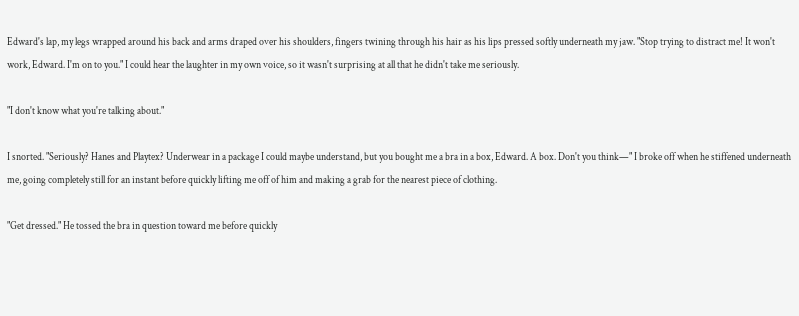Edward's lap, my legs wrapped around his back and arms draped over his shoulders, fingers twining through his hair as his lips pressed softly underneath my jaw. "Stop trying to distract me! It won't work, Edward. I'm on to you." I could hear the laughter in my own voice, so it wasn't surprising at all that he didn't take me seriously.

"I don't know what you're talking about."

I snorted. "Seriously? Hanes and Playtex? Underwear in a package I could maybe understand, but you bought me a bra in a box, Edward. A box. Don't you think—" I broke off when he stiffened underneath me, going completely still for an instant before quickly lifting me off of him and making a grab for the nearest piece of clothing.

"Get dressed." He tossed the bra in question toward me before quickly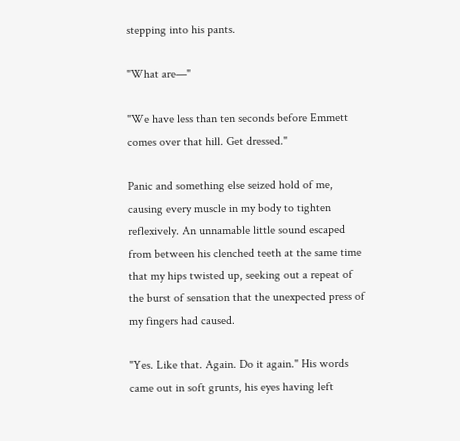stepping into his pants.

"What are—"

"We have less than ten seconds before Emmett comes over that hill. Get dressed."

Panic and something else seized hold of me, causing every muscle in my body to tighten reflexively. An unnamable little sound escaped from between his clenched teeth at the same time that my hips twisted up, seeking out a repeat of the burst of sensation that the unexpected press of my fingers had caused.

"Yes. Like that. Again. Do it again." His words came out in soft grunts, his eyes having left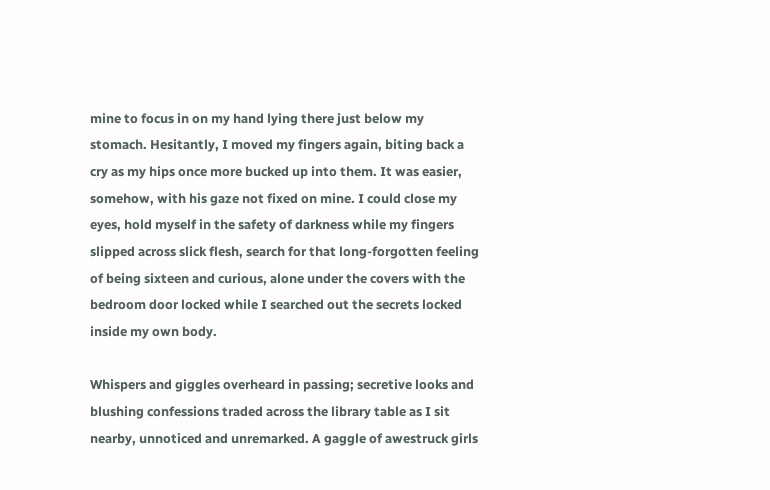mine to focus in on my hand lying there just below my stomach. Hesitantly, I moved my fingers again, biting back a cry as my hips once more bucked up into them. It was easier, somehow, with his gaze not fixed on mine. I could close my eyes, hold myself in the safety of darkness while my fingers slipped across slick flesh, search for that long-forgotten feeling of being sixteen and curious, alone under the covers with the bedroom door locked while I searched out the secrets locked inside my own body.

Whispers and giggles overheard in passing; secretive looks and blushing confessions traded across the library table as I sit nearby, unnoticed and unremarked. A gaggle of awestruck girls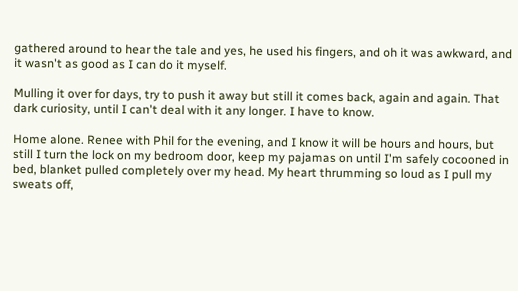gathered around to hear the tale and yes, he used his fingers, and oh it was awkward, and it wasn't as good as I can do it myself.

Mulling it over for days, try to push it away but still it comes back, again and again. That dark curiosity, until I can't deal with it any longer. I have to know.

Home alone. Renee with Phil for the evening, and I know it will be hours and hours, but still I turn the lock on my bedroom door, keep my pajamas on until I'm safely cocooned in bed, blanket pulled completely over my head. My heart thrumming so loud as I pull my sweats off,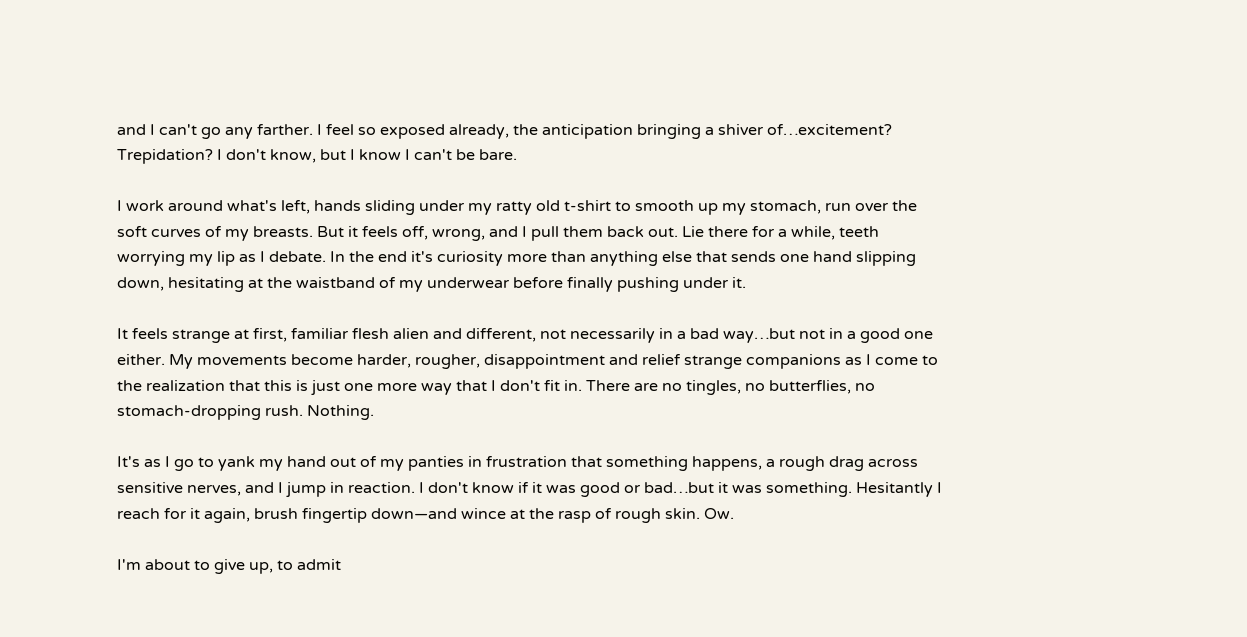and I can't go any farther. I feel so exposed already, the anticipation bringing a shiver of…excitement? Trepidation? I don't know, but I know I can't be bare.

I work around what's left, hands sliding under my ratty old t-shirt to smooth up my stomach, run over the soft curves of my breasts. But it feels off, wrong, and I pull them back out. Lie there for a while, teeth worrying my lip as I debate. In the end it's curiosity more than anything else that sends one hand slipping down, hesitating at the waistband of my underwear before finally pushing under it.

It feels strange at first, familiar flesh alien and different, not necessarily in a bad way…but not in a good one either. My movements become harder, rougher, disappointment and relief strange companions as I come to the realization that this is just one more way that I don't fit in. There are no tingles, no butterflies, no stomach-dropping rush. Nothing.

It's as I go to yank my hand out of my panties in frustration that something happens, a rough drag across sensitive nerves, and I jump in reaction. I don't know if it was good or bad…but it was something. Hesitantly I reach for it again, brush fingertip down—and wince at the rasp of rough skin. Ow.

I'm about to give up, to admit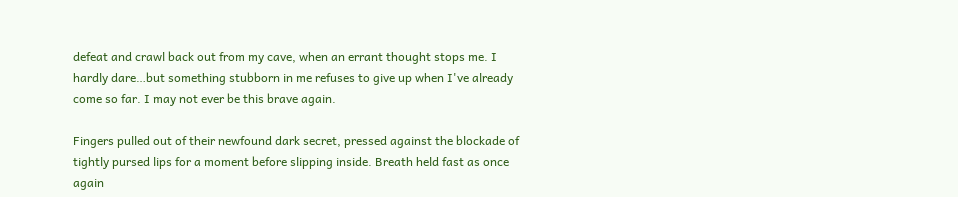defeat and crawl back out from my cave, when an errant thought stops me. I hardly dare…but something stubborn in me refuses to give up when I've already come so far. I may not ever be this brave again.

Fingers pulled out of their newfound dark secret, pressed against the blockade of tightly pursed lips for a moment before slipping inside. Breath held fast as once again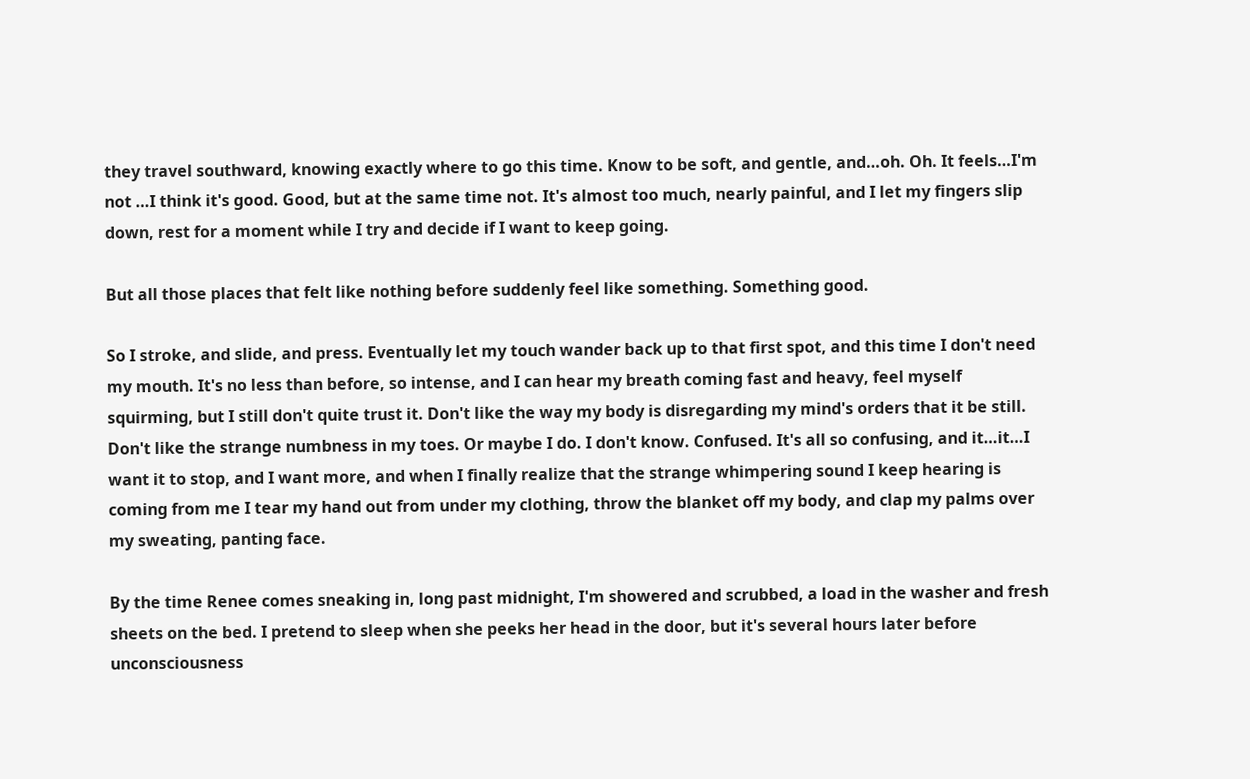they travel southward, knowing exactly where to go this time. Know to be soft, and gentle, and…oh. Oh. It feels…I'm not …I think it's good. Good, but at the same time not. It's almost too much, nearly painful, and I let my fingers slip down, rest for a moment while I try and decide if I want to keep going.

But all those places that felt like nothing before suddenly feel like something. Something good.

So I stroke, and slide, and press. Eventually let my touch wander back up to that first spot, and this time I don't need my mouth. It's no less than before, so intense, and I can hear my breath coming fast and heavy, feel myself squirming, but I still don't quite trust it. Don't like the way my body is disregarding my mind's orders that it be still. Don't like the strange numbness in my toes. Or maybe I do. I don't know. Confused. It's all so confusing, and it…it…I want it to stop, and I want more, and when I finally realize that the strange whimpering sound I keep hearing is coming from me I tear my hand out from under my clothing, throw the blanket off my body, and clap my palms over my sweating, panting face.

By the time Renee comes sneaking in, long past midnight, I'm showered and scrubbed, a load in the washer and fresh sheets on the bed. I pretend to sleep when she peeks her head in the door, but it's several hours later before unconsciousness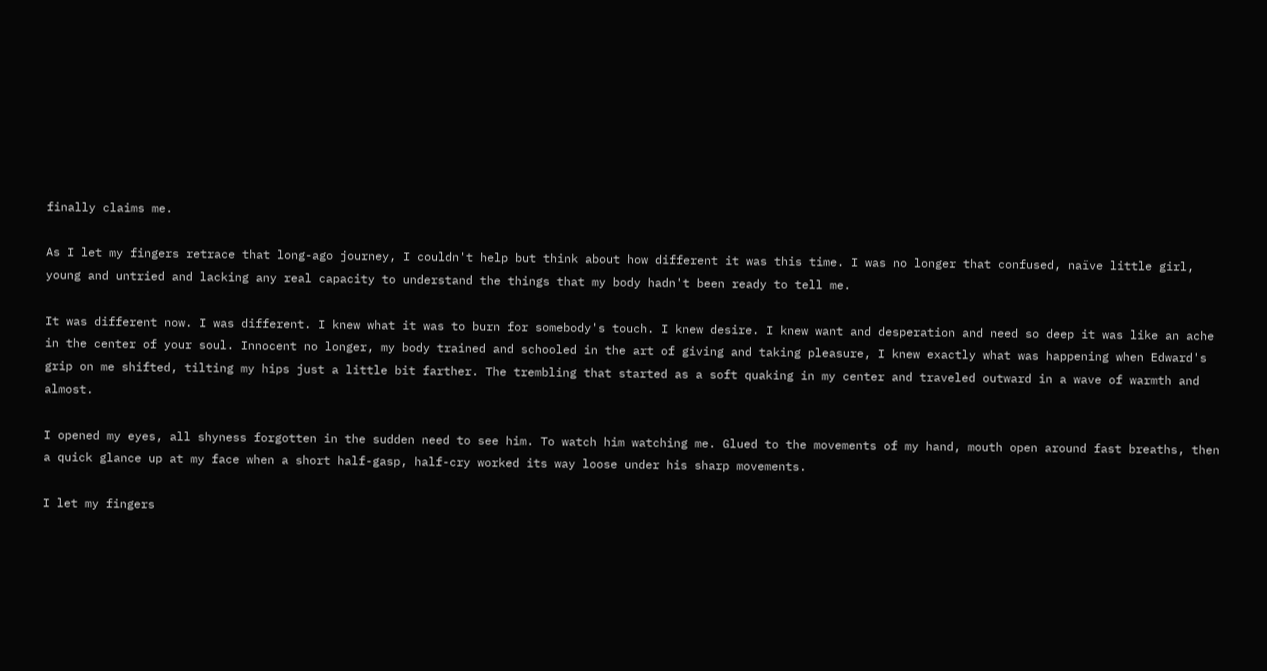finally claims me.

As I let my fingers retrace that long-ago journey, I couldn't help but think about how different it was this time. I was no longer that confused, naïve little girl, young and untried and lacking any real capacity to understand the things that my body hadn't been ready to tell me.

It was different now. I was different. I knew what it was to burn for somebody's touch. I knew desire. I knew want and desperation and need so deep it was like an ache in the center of your soul. Innocent no longer, my body trained and schooled in the art of giving and taking pleasure, I knew exactly what was happening when Edward's grip on me shifted, tilting my hips just a little bit farther. The trembling that started as a soft quaking in my center and traveled outward in a wave of warmth and almost.

I opened my eyes, all shyness forgotten in the sudden need to see him. To watch him watching me. Glued to the movements of my hand, mouth open around fast breaths, then a quick glance up at my face when a short half-gasp, half-cry worked its way loose under his sharp movements.

I let my fingers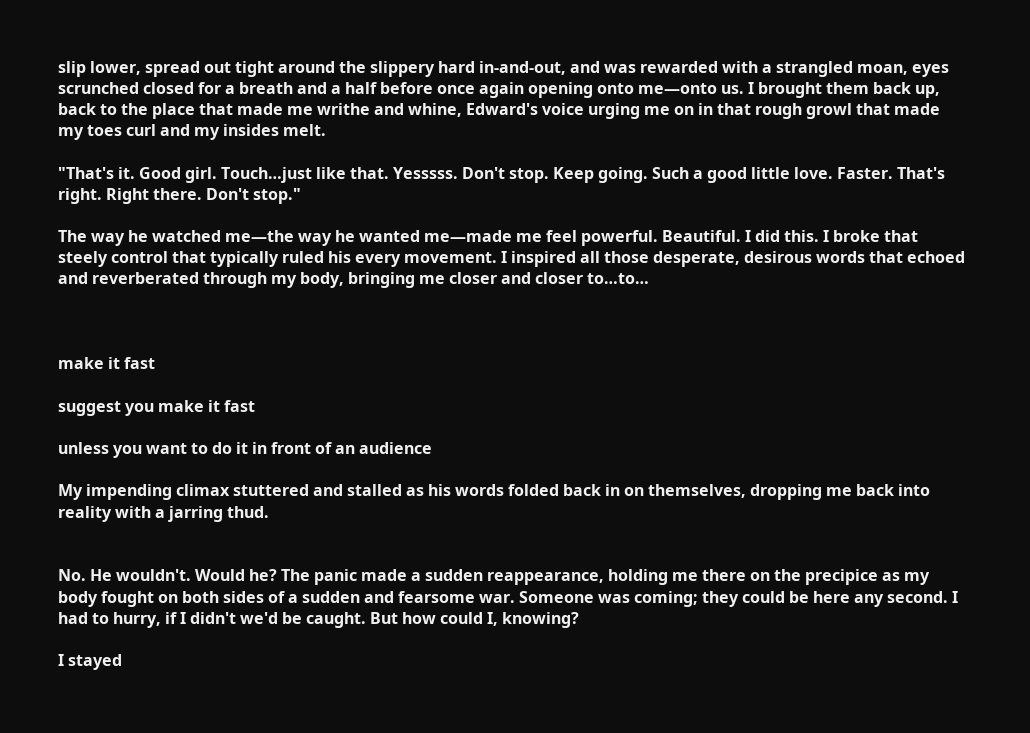slip lower, spread out tight around the slippery hard in-and-out, and was rewarded with a strangled moan, eyes scrunched closed for a breath and a half before once again opening onto me—onto us. I brought them back up, back to the place that made me writhe and whine, Edward's voice urging me on in that rough growl that made my toes curl and my insides melt.

"That's it. Good girl. Touch…just like that. Yesssss. Don't stop. Keep going. Such a good little love. Faster. That's right. Right there. Don't stop."

The way he watched me—the way he wanted me—made me feel powerful. Beautiful. I did this. I broke that steely control that typically ruled his every movement. I inspired all those desperate, desirous words that echoed and reverberated through my body, bringing me closer and closer to…to…



make it fast

suggest you make it fast

unless you want to do it in front of an audience

My impending climax stuttered and stalled as his words folded back in on themselves, dropping me back into reality with a jarring thud.


No. He wouldn't. Would he? The panic made a sudden reappearance, holding me there on the precipice as my body fought on both sides of a sudden and fearsome war. Someone was coming; they could be here any second. I had to hurry, if I didn't we'd be caught. But how could I, knowing?

I stayed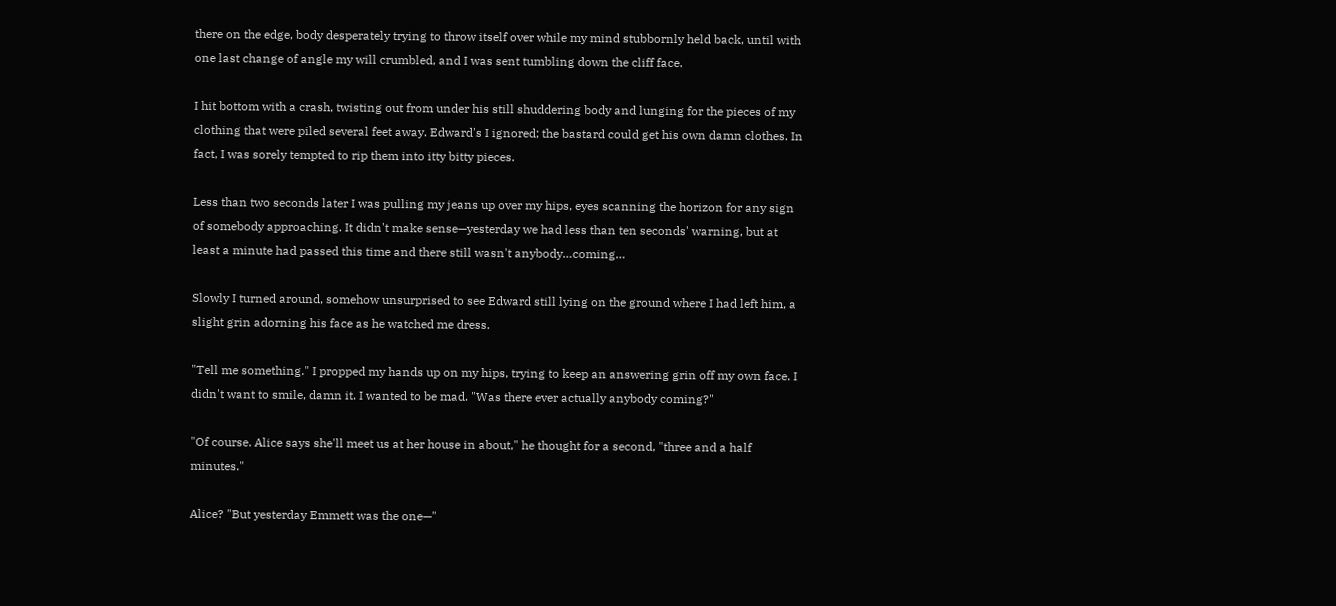there on the edge, body desperately trying to throw itself over while my mind stubbornly held back, until with one last change of angle my will crumbled, and I was sent tumbling down the cliff face.

I hit bottom with a crash, twisting out from under his still shuddering body and lunging for the pieces of my clothing that were piled several feet away. Edward's I ignored; the bastard could get his own damn clothes. In fact, I was sorely tempted to rip them into itty bitty pieces.

Less than two seconds later I was pulling my jeans up over my hips, eyes scanning the horizon for any sign of somebody approaching. It didn't make sense—yesterday we had less than ten seconds' warning, but at least a minute had passed this time and there still wasn't anybody…coming…

Slowly I turned around, somehow unsurprised to see Edward still lying on the ground where I had left him, a slight grin adorning his face as he watched me dress.

"Tell me something." I propped my hands up on my hips, trying to keep an answering grin off my own face. I didn't want to smile, damn it. I wanted to be mad. "Was there ever actually anybody coming?"

"Of course. Alice says she'll meet us at her house in about," he thought for a second, "three and a half minutes."

Alice? "But yesterday Emmett was the one—"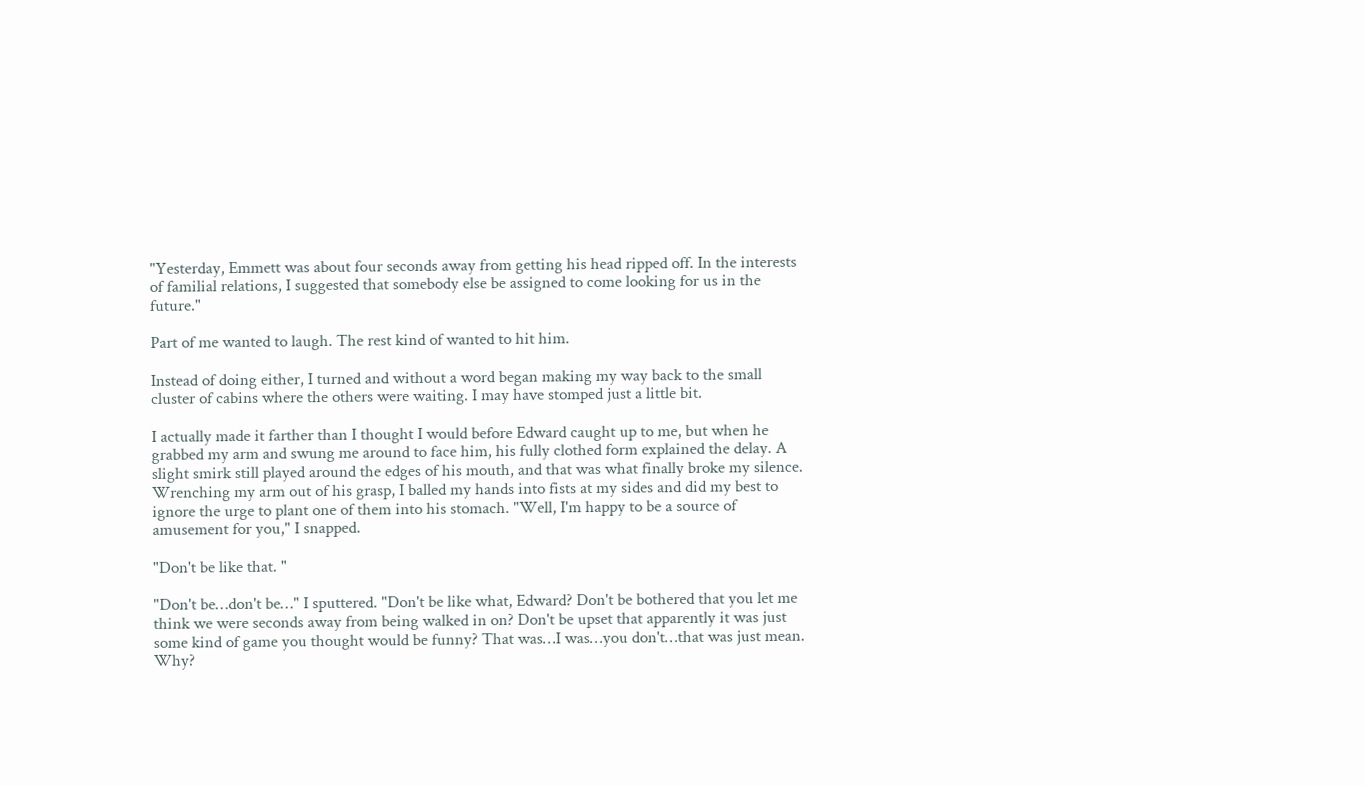"Yesterday, Emmett was about four seconds away from getting his head ripped off. In the interests of familial relations, I suggested that somebody else be assigned to come looking for us in the future."

Part of me wanted to laugh. The rest kind of wanted to hit him.

Instead of doing either, I turned and without a word began making my way back to the small cluster of cabins where the others were waiting. I may have stomped just a little bit.

I actually made it farther than I thought I would before Edward caught up to me, but when he grabbed my arm and swung me around to face him, his fully clothed form explained the delay. A slight smirk still played around the edges of his mouth, and that was what finally broke my silence. Wrenching my arm out of his grasp, I balled my hands into fists at my sides and did my best to ignore the urge to plant one of them into his stomach. "Well, I'm happy to be a source of amusement for you," I snapped.

"Don't be like that. "

"Don't be…don't be…" I sputtered. "Don't be like what, Edward? Don't be bothered that you let me think we were seconds away from being walked in on? Don't be upset that apparently it was just some kind of game you thought would be funny? That was…I was…you don't…that was just mean. Why?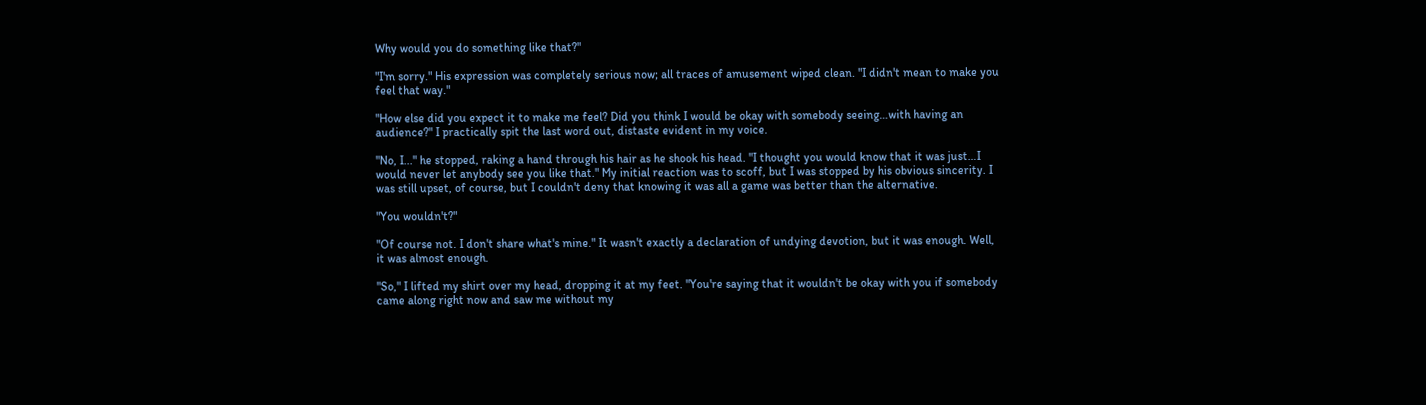Why would you do something like that?"

"I'm sorry." His expression was completely serious now; all traces of amusement wiped clean. "I didn't mean to make you feel that way."

"How else did you expect it to make me feel? Did you think I would be okay with somebody seeing…with having an audience?" I practically spit the last word out, distaste evident in my voice.

"No, I..." he stopped, raking a hand through his hair as he shook his head. "I thought you would know that it was just…I would never let anybody see you like that." My initial reaction was to scoff, but I was stopped by his obvious sincerity. I was still upset, of course, but I couldn't deny that knowing it was all a game was better than the alternative.

"You wouldn't?"

"Of course not. I don't share what's mine." It wasn't exactly a declaration of undying devotion, but it was enough. Well, it was almost enough.

"So," I lifted my shirt over my head, dropping it at my feet. "You're saying that it wouldn't be okay with you if somebody came along right now and saw me without my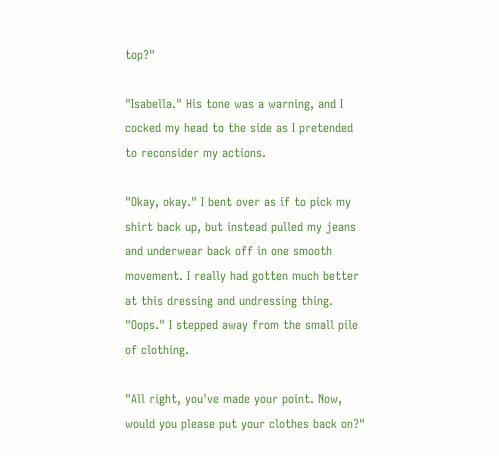top?"

"Isabella." His tone was a warning, and I cocked my head to the side as I pretended to reconsider my actions.

"Okay, okay." I bent over as if to pick my shirt back up, but instead pulled my jeans and underwear back off in one smooth movement. I really had gotten much better at this dressing and undressing thing. "Oops." I stepped away from the small pile of clothing.

"All right, you've made your point. Now, would you please put your clothes back on?"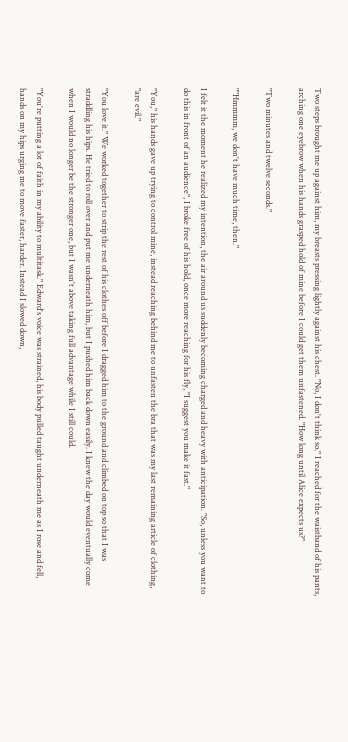Two steps brought me up against him, my breasts pressing lightly against his chest. "No, I don't think so." I reached for the waistband of his pants, arching one eyebrow when his hands grasped hold of mine before I could get them unfastened. "How long until Alice expects us?"

"Two minutes and twelve seconds."

""Hmmmm, we don't have much time, then."

I felt it the moment he realized my intention, the air around us suddenly becoming charged and heavy with anticipation. "So, unless you want to do this in front of an audience", I broke free of his hold, once more reaching for his fly, "I suggest you make it fast."

"You," his hands gave up trying to control mine, instead reaching behind me to unfasten the bra that was my last remaining article of clothing, "are evil."

"You love it." We worked together to strip the rest of his clothes off before I dragged him to the ground and climbed on top so that I was straddling his hips. He tried to roll over and put me underneath him, but I pushed him back down easily. I knew the day would eventually come when I would no longer be the stronger one, but I wasn't above taking full advantage while I still could.

"You're putting a lot of faith in my ability to multitask." Edward's voice was strained, his body pulled taught underneath me as I rose and fell, hands on my hips urging me to move faster, harder. Instead I slowed down,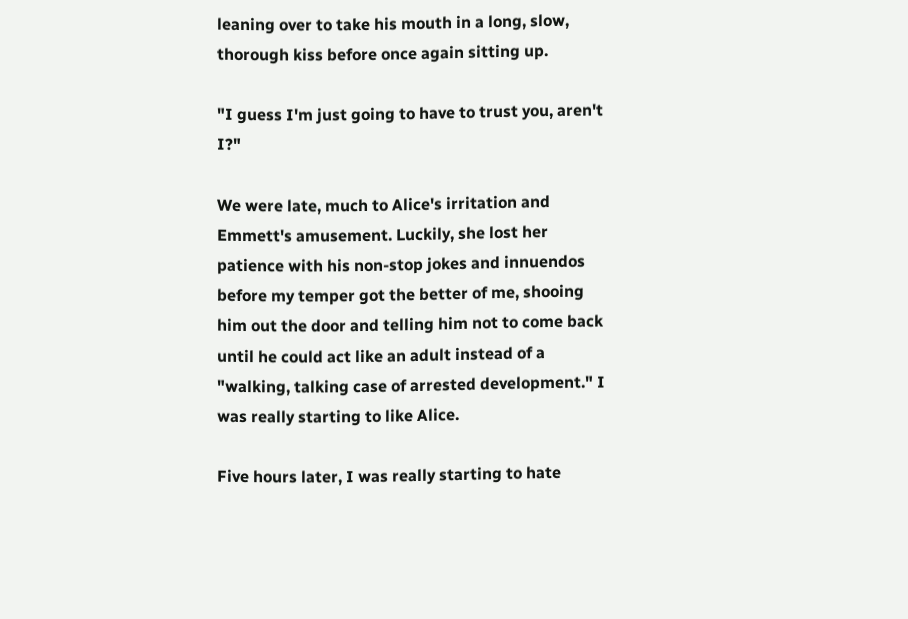leaning over to take his mouth in a long, slow, thorough kiss before once again sitting up.

"I guess I'm just going to have to trust you, aren't I?"

We were late, much to Alice's irritation and Emmett's amusement. Luckily, she lost her patience with his non-stop jokes and innuendos before my temper got the better of me, shooing him out the door and telling him not to come back until he could act like an adult instead of a "walking, talking case of arrested development." I was really starting to like Alice.

Five hours later, I was really starting to hate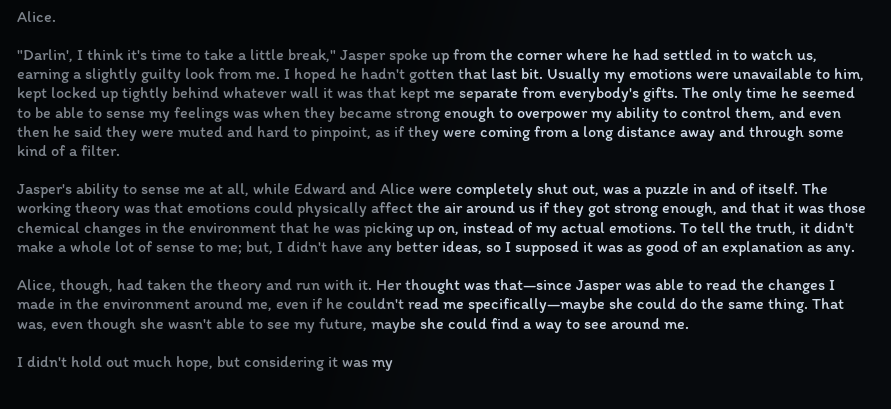Alice.

"Darlin', I think it's time to take a little break," Jasper spoke up from the corner where he had settled in to watch us, earning a slightly guilty look from me. I hoped he hadn't gotten that last bit. Usually my emotions were unavailable to him, kept locked up tightly behind whatever wall it was that kept me separate from everybody's gifts. The only time he seemed to be able to sense my feelings was when they became strong enough to overpower my ability to control them, and even then he said they were muted and hard to pinpoint, as if they were coming from a long distance away and through some kind of a filter.

Jasper's ability to sense me at all, while Edward and Alice were completely shut out, was a puzzle in and of itself. The working theory was that emotions could physically affect the air around us if they got strong enough, and that it was those chemical changes in the environment that he was picking up on, instead of my actual emotions. To tell the truth, it didn't make a whole lot of sense to me; but, I didn't have any better ideas, so I supposed it was as good of an explanation as any.

Alice, though, had taken the theory and run with it. Her thought was that—since Jasper was able to read the changes I made in the environment around me, even if he couldn't read me specifically—maybe she could do the same thing. That was, even though she wasn't able to see my future, maybe she could find a way to see around me.

I didn't hold out much hope, but considering it was my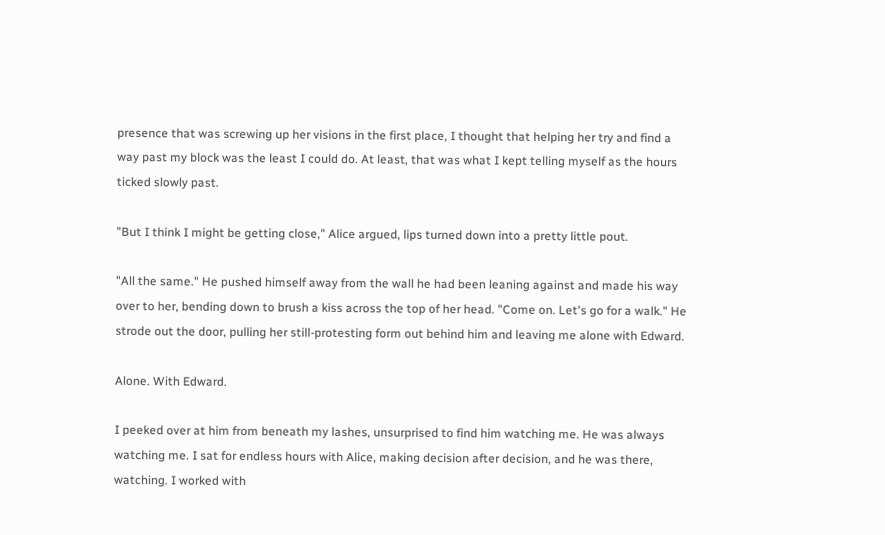presence that was screwing up her visions in the first place, I thought that helping her try and find a way past my block was the least I could do. At least, that was what I kept telling myself as the hours ticked slowly past.

"But I think I might be getting close," Alice argued, lips turned down into a pretty little pout.

"All the same." He pushed himself away from the wall he had been leaning against and made his way over to her, bending down to brush a kiss across the top of her head. "Come on. Let's go for a walk." He strode out the door, pulling her still-protesting form out behind him and leaving me alone with Edward.

Alone. With Edward.

I peeked over at him from beneath my lashes, unsurprised to find him watching me. He was always watching me. I sat for endless hours with Alice, making decision after decision, and he was there, watching. I worked with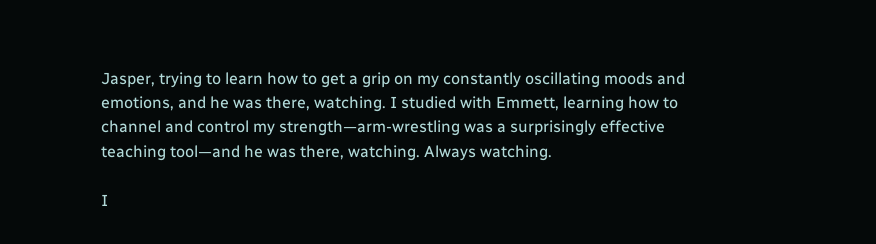Jasper, trying to learn how to get a grip on my constantly oscillating moods and emotions, and he was there, watching. I studied with Emmett, learning how to channel and control my strength—arm-wrestling was a surprisingly effective teaching tool—and he was there, watching. Always watching.

I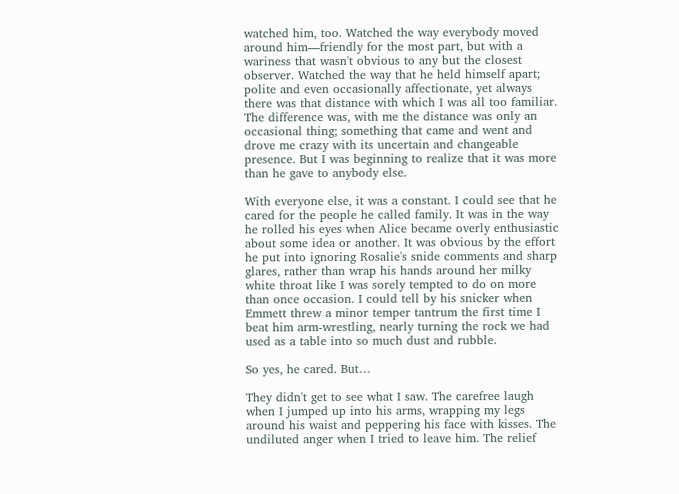watched him, too. Watched the way everybody moved around him—friendly for the most part, but with a wariness that wasn't obvious to any but the closest observer. Watched the way that he held himself apart; polite and even occasionally affectionate, yet always there was that distance with which I was all too familiar. The difference was, with me the distance was only an occasional thing; something that came and went and drove me crazy with its uncertain and changeable presence. But I was beginning to realize that it was more than he gave to anybody else.

With everyone else, it was a constant. I could see that he cared for the people he called family. It was in the way he rolled his eyes when Alice became overly enthusiastic about some idea or another. It was obvious by the effort he put into ignoring Rosalie's snide comments and sharp glares, rather than wrap his hands around her milky white throat like I was sorely tempted to do on more than once occasion. I could tell by his snicker when Emmett threw a minor temper tantrum the first time I beat him arm-wrestling, nearly turning the rock we had used as a table into so much dust and rubble.

So yes, he cared. But…

They didn't get to see what I saw. The carefree laugh when I jumped up into his arms, wrapping my legs around his waist and peppering his face with kisses. The undiluted anger when I tried to leave him. The relief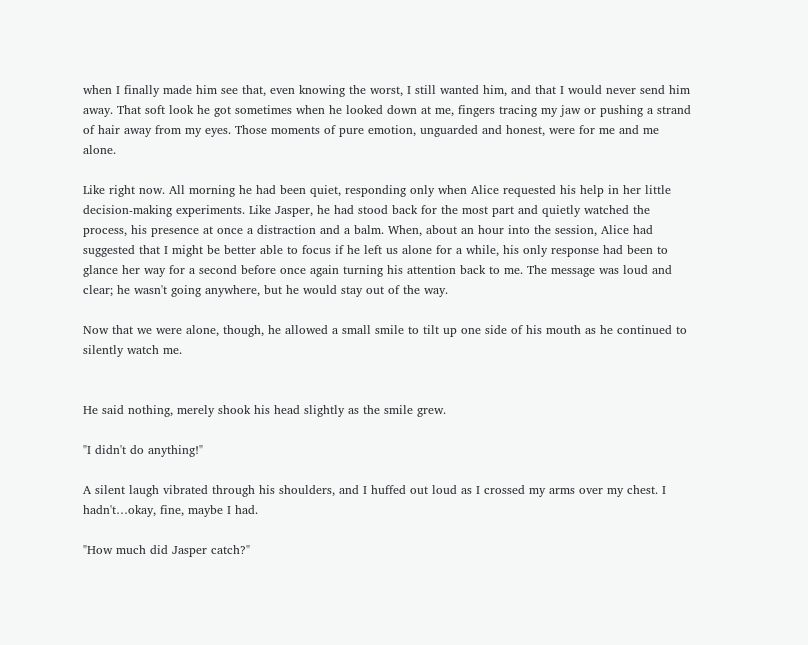when I finally made him see that, even knowing the worst, I still wanted him, and that I would never send him away. That soft look he got sometimes when he looked down at me, fingers tracing my jaw or pushing a strand of hair away from my eyes. Those moments of pure emotion, unguarded and honest, were for me and me alone.

Like right now. All morning he had been quiet, responding only when Alice requested his help in her little decision-making experiments. Like Jasper, he had stood back for the most part and quietly watched the process, his presence at once a distraction and a balm. When, about an hour into the session, Alice had suggested that I might be better able to focus if he left us alone for a while, his only response had been to glance her way for a second before once again turning his attention back to me. The message was loud and clear; he wasn't going anywhere, but he would stay out of the way.

Now that we were alone, though, he allowed a small smile to tilt up one side of his mouth as he continued to silently watch me.


He said nothing, merely shook his head slightly as the smile grew.

"I didn't do anything!"

A silent laugh vibrated through his shoulders, and I huffed out loud as I crossed my arms over my chest. I hadn't…okay, fine, maybe I had.

"How much did Jasper catch?"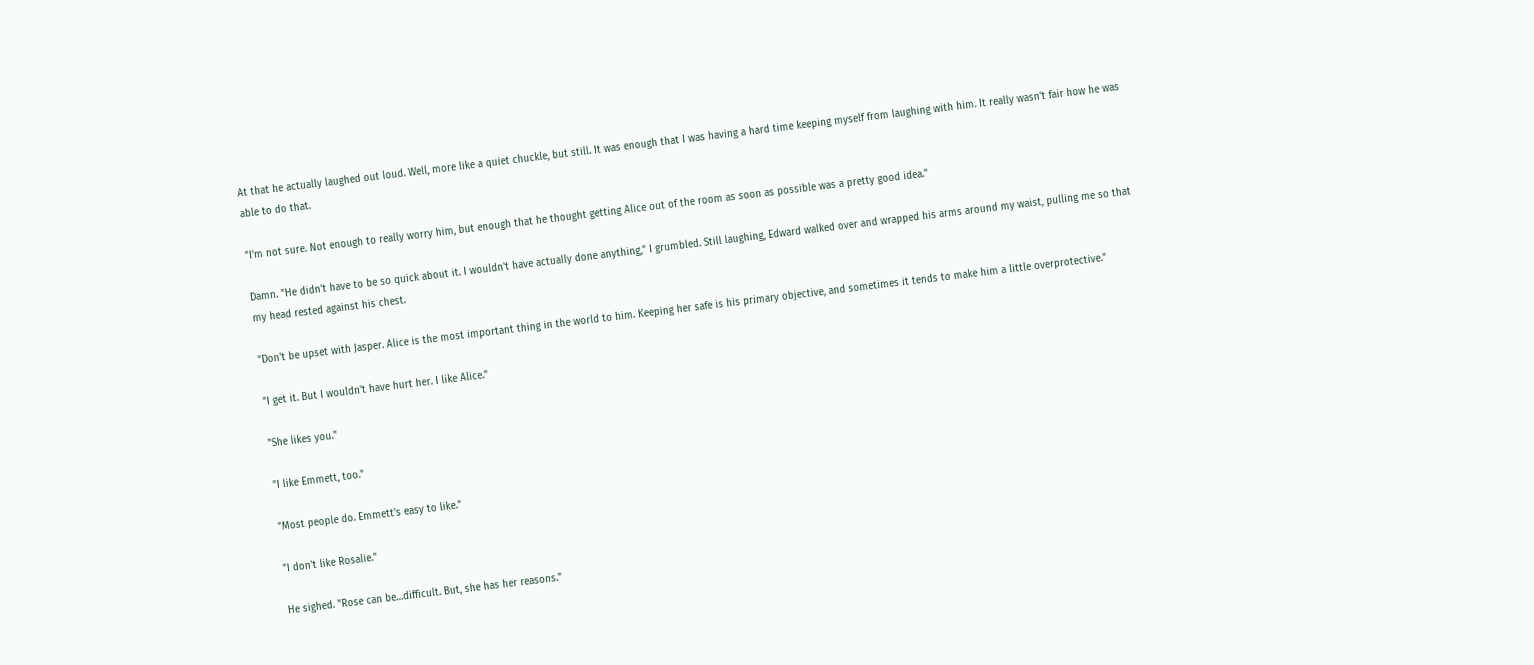At that he actually laughed out loud. Well, more like a quiet chuckle, but still. It was enough that I was having a hard time keeping myself from laughing with him. It really wasn't fair how he was able to do that.

"I'm not sure. Not enough to really worry him, but enough that he thought getting Alice out of the room as soon as possible was a pretty good idea."

Damn. "He didn't have to be so quick about it. I wouldn't have actually done anything," I grumbled. Still laughing, Edward walked over and wrapped his arms around my waist, pulling me so that my head rested against his chest.

"Don't be upset with Jasper. Alice is the most important thing in the world to him. Keeping her safe is his primary objective, and sometimes it tends to make him a little overprotective."

"I get it. But I wouldn't have hurt her. I like Alice."

"She likes you."

"I like Emmett, too."

"Most people do. Emmett's easy to like."

"I don't like Rosalie."

He sighed. "Rose can be…difficult. But, she has her reasons."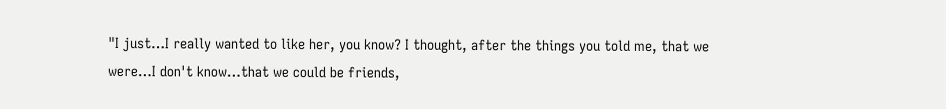"I just…I really wanted to like her, you know? I thought, after the things you told me, that we were…I don't know…that we could be friends,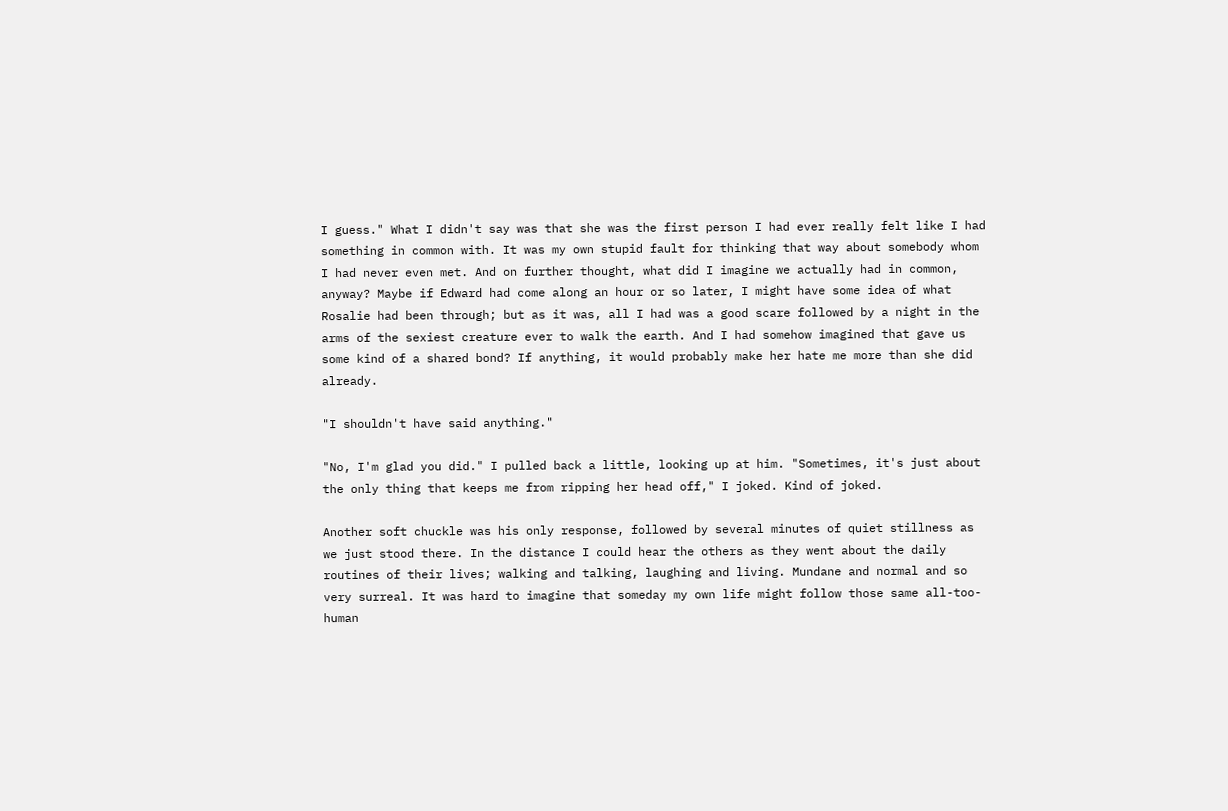I guess." What I didn't say was that she was the first person I had ever really felt like I had something in common with. It was my own stupid fault for thinking that way about somebody whom I had never even met. And on further thought, what did I imagine we actually had in common, anyway? Maybe if Edward had come along an hour or so later, I might have some idea of what Rosalie had been through; but as it was, all I had was a good scare followed by a night in the arms of the sexiest creature ever to walk the earth. And I had somehow imagined that gave us some kind of a shared bond? If anything, it would probably make her hate me more than she did already.

"I shouldn't have said anything."

"No, I'm glad you did." I pulled back a little, looking up at him. "Sometimes, it's just about the only thing that keeps me from ripping her head off," I joked. Kind of joked.

Another soft chuckle was his only response, followed by several minutes of quiet stillness as we just stood there. In the distance I could hear the others as they went about the daily routines of their lives; walking and talking, laughing and living. Mundane and normal and so very surreal. It was hard to imagine that someday my own life might follow those same all-too-human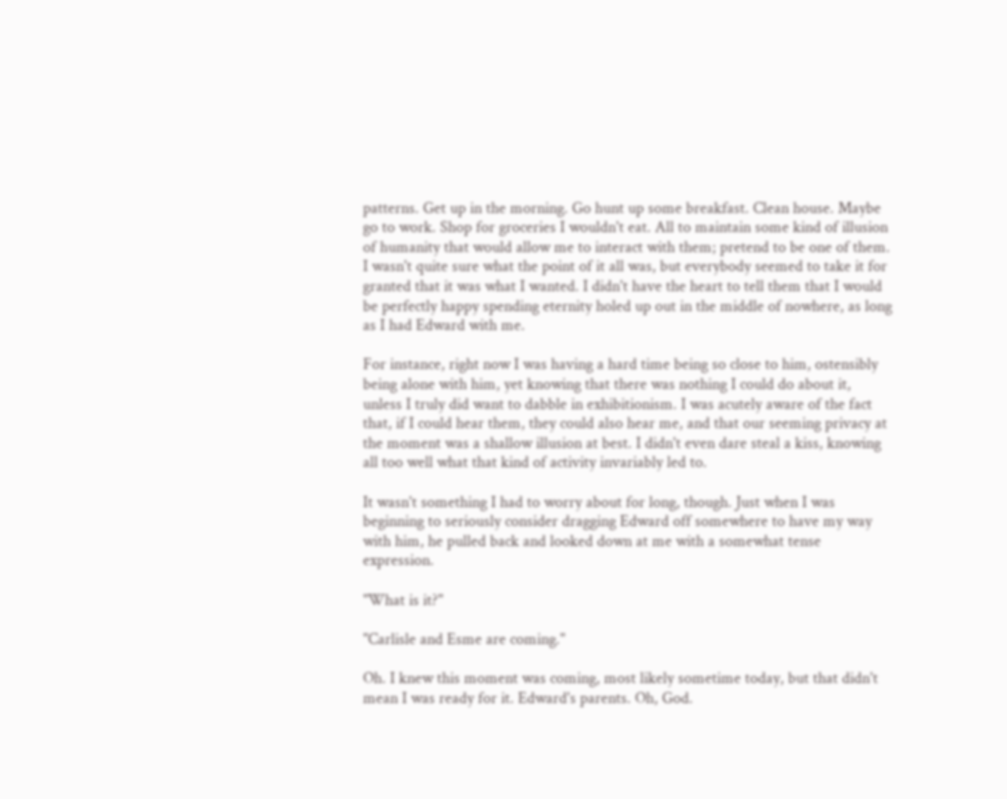patterns. Get up in the morning. Go hunt up some breakfast. Clean house. Maybe go to work. Shop for groceries I wouldn't eat. All to maintain some kind of illusion of humanity that would allow me to interact with them; pretend to be one of them. I wasn't quite sure what the point of it all was, but everybody seemed to take it for granted that it was what I wanted. I didn't have the heart to tell them that I would be perfectly happy spending eternity holed up out in the middle of nowhere, as long as I had Edward with me.

For instance, right now I was having a hard time being so close to him, ostensibly being alone with him, yet knowing that there was nothing I could do about it, unless I truly did want to dabble in exhibitionism. I was acutely aware of the fact that, if I could hear them, they could also hear me, and that our seeming privacy at the moment was a shallow illusion at best. I didn't even dare steal a kiss, knowing all too well what that kind of activity invariably led to.

It wasn't something I had to worry about for long, though. Just when I was beginning to seriously consider dragging Edward off somewhere to have my way with him, he pulled back and looked down at me with a somewhat tense expression.

"What is it?"

"Carlisle and Esme are coming."

Oh. I knew this moment was coming, most likely sometime today, but that didn't mean I was ready for it. Edward's parents. Oh, God.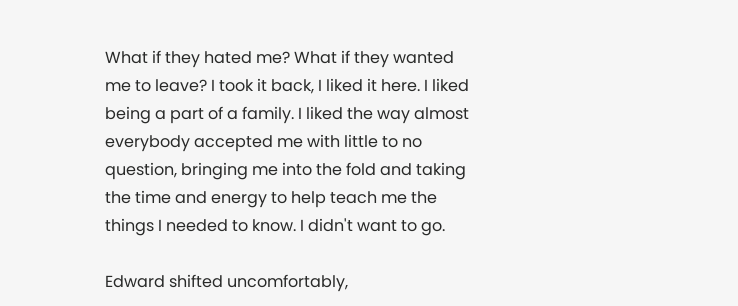What if they hated me? What if they wanted me to leave? I took it back, I liked it here. I liked being a part of a family. I liked the way almost everybody accepted me with little to no question, bringing me into the fold and taking the time and energy to help teach me the things I needed to know. I didn't want to go.

Edward shifted uncomfortably,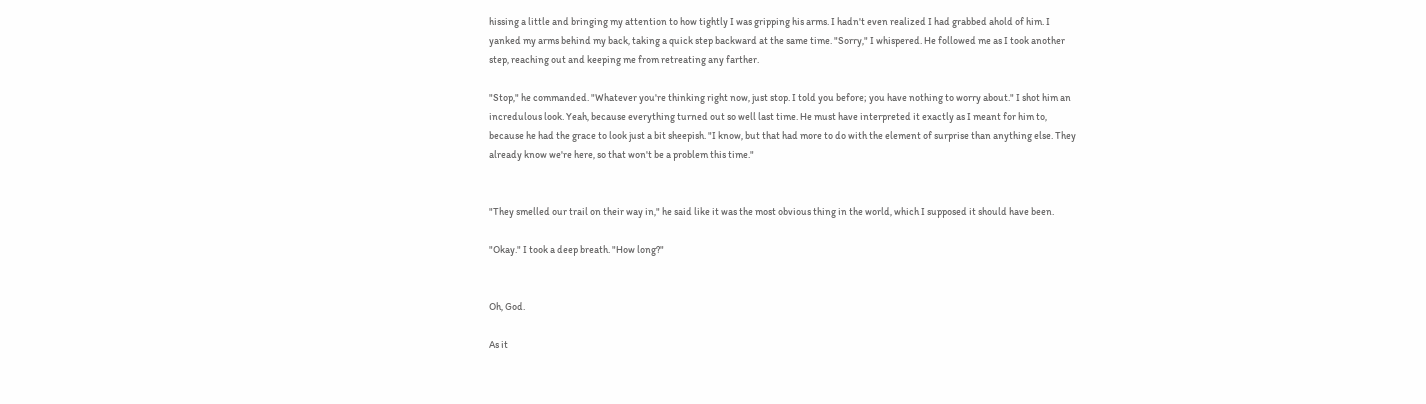hissing a little and bringing my attention to how tightly I was gripping his arms. I hadn't even realized I had grabbed ahold of him. I yanked my arms behind my back, taking a quick step backward at the same time. "Sorry," I whispered. He followed me as I took another step, reaching out and keeping me from retreating any farther.

"Stop," he commanded. "Whatever you're thinking right now, just stop. I told you before; you have nothing to worry about." I shot him an incredulous look. Yeah, because everything turned out so well last time. He must have interpreted it exactly as I meant for him to, because he had the grace to look just a bit sheepish. "I know, but that had more to do with the element of surprise than anything else. They already know we're here, so that won't be a problem this time."


"They smelled our trail on their way in," he said like it was the most obvious thing in the world, which I supposed it should have been.

"Okay." I took a deep breath. "How long?"


Oh, God.

As it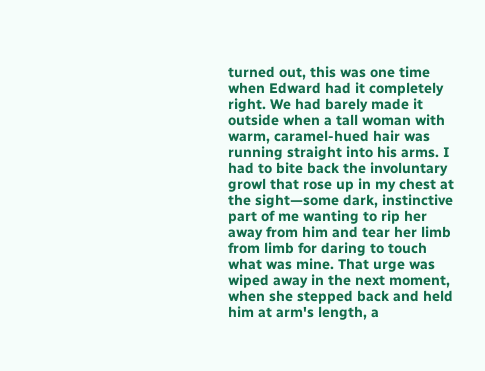turned out, this was one time when Edward had it completely right. We had barely made it outside when a tall woman with warm, caramel-hued hair was running straight into his arms. I had to bite back the involuntary growl that rose up in my chest at the sight—some dark, instinctive part of me wanting to rip her away from him and tear her limb from limb for daring to touch what was mine. That urge was wiped away in the next moment, when she stepped back and held him at arm's length, a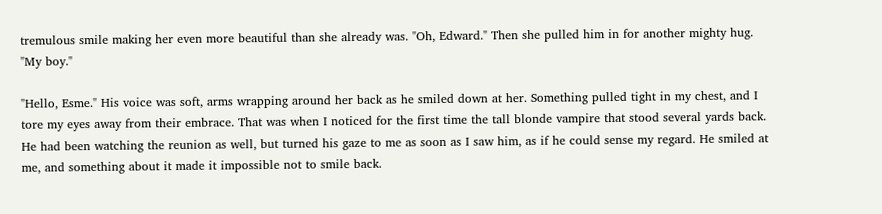tremulous smile making her even more beautiful than she already was. "Oh, Edward." Then she pulled him in for another mighty hug. "My boy."

"Hello, Esme." His voice was soft, arms wrapping around her back as he smiled down at her. Something pulled tight in my chest, and I tore my eyes away from their embrace. That was when I noticed for the first time the tall blonde vampire that stood several yards back. He had been watching the reunion as well, but turned his gaze to me as soon as I saw him, as if he could sense my regard. He smiled at me, and something about it made it impossible not to smile back.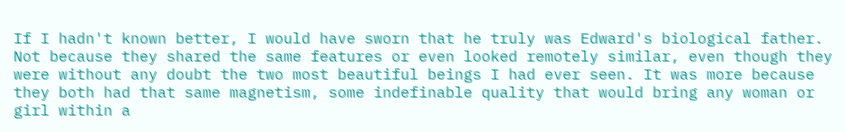If I hadn't known better, I would have sworn that he truly was Edward's biological father. Not because they shared the same features or even looked remotely similar, even though they were without any doubt the two most beautiful beings I had ever seen. It was more because they both had that same magnetism, some indefinable quality that would bring any woman or girl within a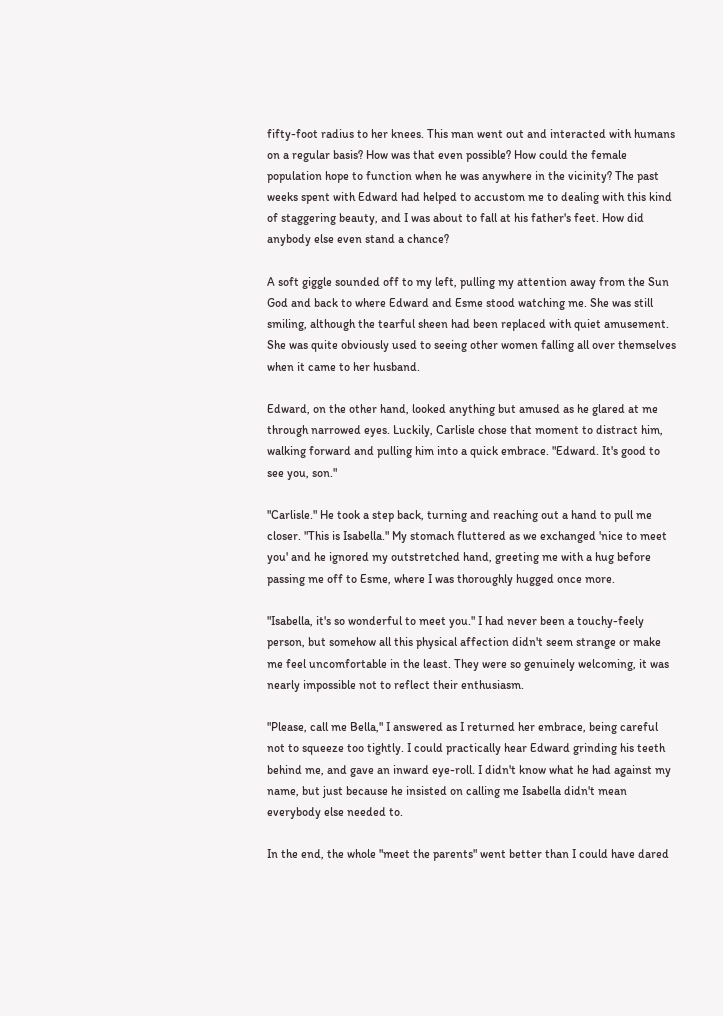fifty-foot radius to her knees. This man went out and interacted with humans on a regular basis? How was that even possible? How could the female population hope to function when he was anywhere in the vicinity? The past weeks spent with Edward had helped to accustom me to dealing with this kind of staggering beauty, and I was about to fall at his father's feet. How did anybody else even stand a chance?

A soft giggle sounded off to my left, pulling my attention away from the Sun God and back to where Edward and Esme stood watching me. She was still smiling, although the tearful sheen had been replaced with quiet amusement. She was quite obviously used to seeing other women falling all over themselves when it came to her husband.

Edward, on the other hand, looked anything but amused as he glared at me through narrowed eyes. Luckily, Carlisle chose that moment to distract him, walking forward and pulling him into a quick embrace. "Edward. It's good to see you, son."

"Carlisle." He took a step back, turning and reaching out a hand to pull me closer. "This is Isabella." My stomach fluttered as we exchanged 'nice to meet you' and he ignored my outstretched hand, greeting me with a hug before passing me off to Esme, where I was thoroughly hugged once more.

"Isabella, it's so wonderful to meet you." I had never been a touchy-feely person, but somehow all this physical affection didn't seem strange or make me feel uncomfortable in the least. They were so genuinely welcoming, it was nearly impossible not to reflect their enthusiasm.

"Please, call me Bella," I answered as I returned her embrace, being careful not to squeeze too tightly. I could practically hear Edward grinding his teeth behind me, and gave an inward eye-roll. I didn't know what he had against my name, but just because he insisted on calling me Isabella didn't mean everybody else needed to.

In the end, the whole "meet the parents" went better than I could have dared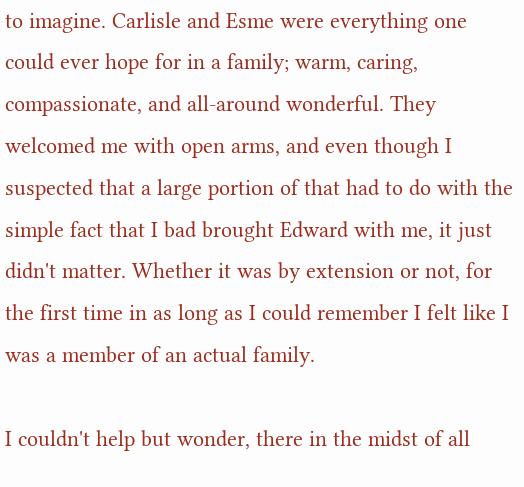to imagine. Carlisle and Esme were everything one could ever hope for in a family; warm, caring, compassionate, and all-around wonderful. They welcomed me with open arms, and even though I suspected that a large portion of that had to do with the simple fact that I bad brought Edward with me, it just didn't matter. Whether it was by extension or not, for the first time in as long as I could remember I felt like I was a member of an actual family.

I couldn't help but wonder, there in the midst of all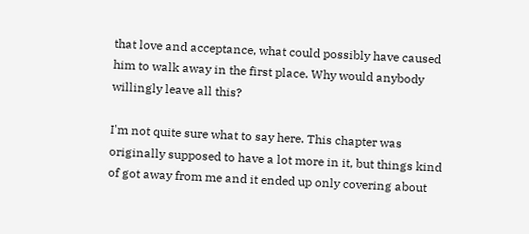that love and acceptance, what could possibly have caused him to walk away in the first place. Why would anybody willingly leave all this?

I'm not quite sure what to say here. This chapter was originally supposed to have a lot more in it, but things kind of got away from me and it ended up only covering about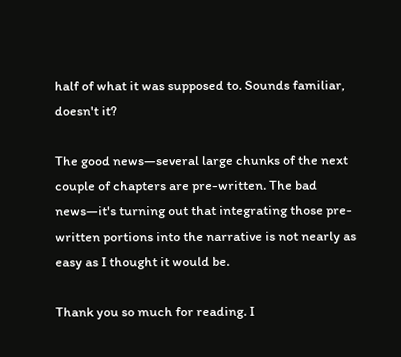half of what it was supposed to. Sounds familiar, doesn't it?

The good news—several large chunks of the next couple of chapters are pre-written. The bad news—it's turning out that integrating those pre-written portions into the narrative is not nearly as easy as I thought it would be.

Thank you so much for reading. I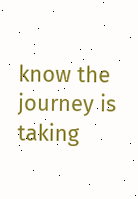know the journey is taking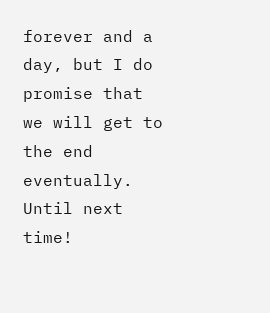forever and a day, but I do promise that we will get to the end eventually. Until next time!